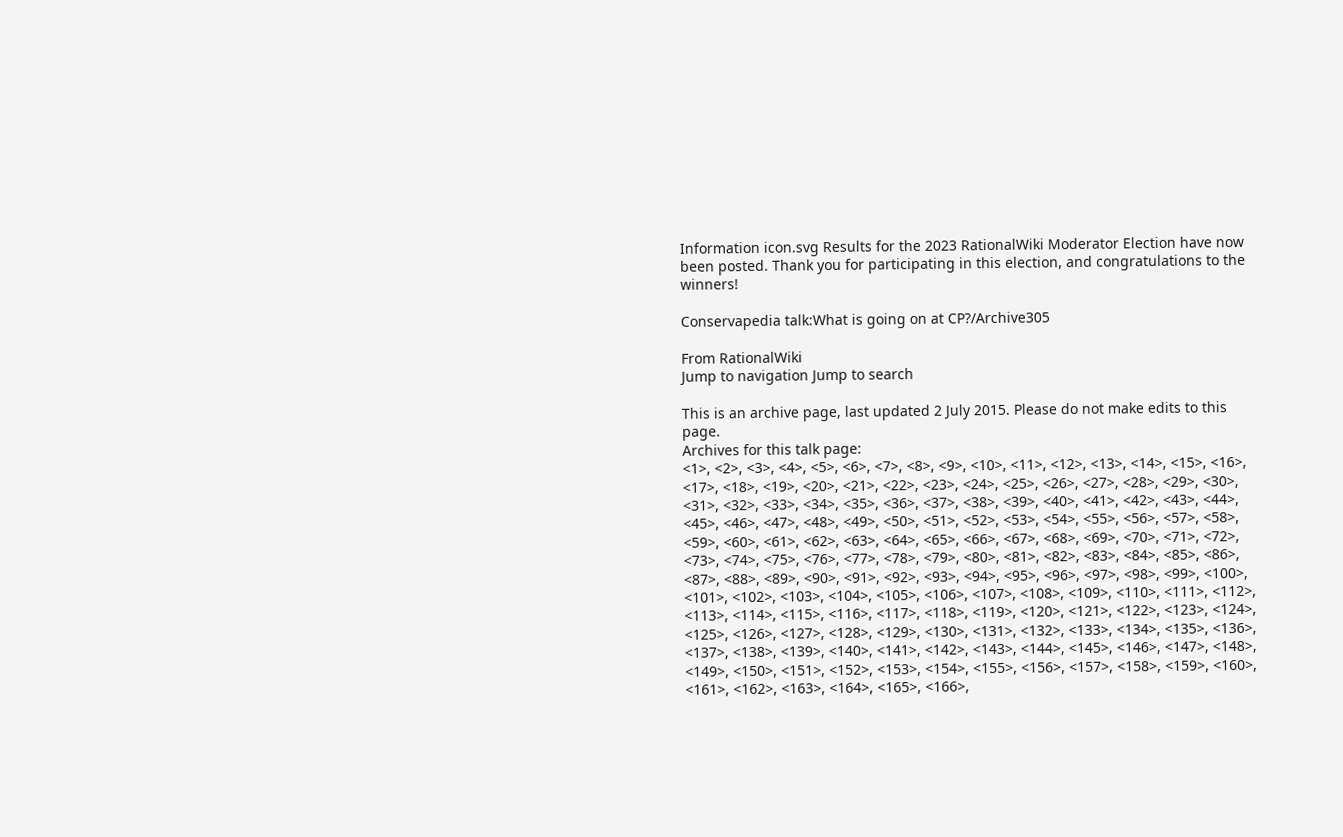Information icon.svg Results for the 2023 RationalWiki Moderator Election have now been posted. Thank you for participating in this election, and congratulations to the winners!

Conservapedia talk:What is going on at CP?/Archive305

From RationalWiki
Jump to navigation Jump to search

This is an archive page, last updated 2 July 2015. Please do not make edits to this page.
Archives for this talk page:
<1>, <2>, <3>, <4>, <5>, <6>, <7>, <8>, <9>, <10>, <11>, <12>, <13>, <14>, <15>, <16>, <17>, <18>, <19>, <20>, <21>, <22>, <23>, <24>, <25>, <26>, <27>, <28>, <29>, <30>, <31>, <32>, <33>, <34>, <35>, <36>, <37>, <38>, <39>, <40>, <41>, <42>, <43>, <44>, <45>, <46>, <47>, <48>, <49>, <50>, <51>, <52>, <53>, <54>, <55>, <56>, <57>, <58>, <59>, <60>, <61>, <62>, <63>, <64>, <65>, <66>, <67>, <68>, <69>, <70>, <71>, <72>, <73>, <74>, <75>, <76>, <77>, <78>, <79>, <80>, <81>, <82>, <83>, <84>, <85>, <86>, <87>, <88>, <89>, <90>, <91>, <92>, <93>, <94>, <95>, <96>, <97>, <98>, <99>, <100>, <101>, <102>, <103>, <104>, <105>, <106>, <107>, <108>, <109>, <110>, <111>, <112>, <113>, <114>, <115>, <116>, <117>, <118>, <119>, <120>, <121>, <122>, <123>, <124>, <125>, <126>, <127>, <128>, <129>, <130>, <131>, <132>, <133>, <134>, <135>, <136>, <137>, <138>, <139>, <140>, <141>, <142>, <143>, <144>, <145>, <146>, <147>, <148>, <149>, <150>, <151>, <152>, <153>, <154>, <155>, <156>, <157>, <158>, <159>, <160>, <161>, <162>, <163>, <164>, <165>, <166>,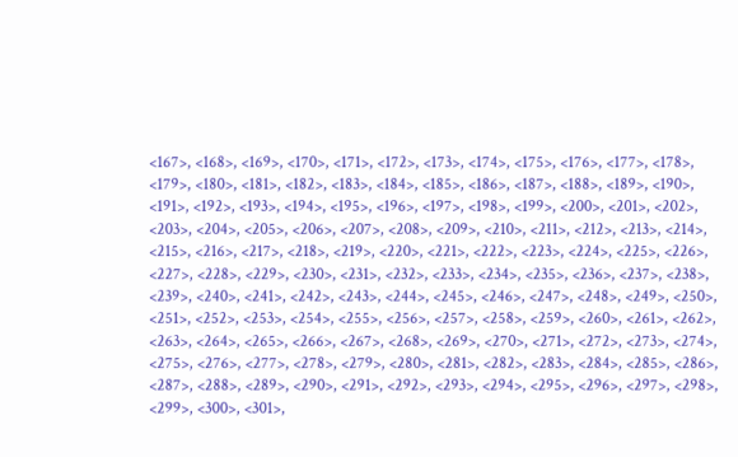<167>, <168>, <169>, <170>, <171>, <172>, <173>, <174>, <175>, <176>, <177>, <178>, <179>, <180>, <181>, <182>, <183>, <184>, <185>, <186>, <187>, <188>, <189>, <190>, <191>, <192>, <193>, <194>, <195>, <196>, <197>, <198>, <199>, <200>, <201>, <202>, <203>, <204>, <205>, <206>, <207>, <208>, <209>, <210>, <211>, <212>, <213>, <214>, <215>, <216>, <217>, <218>, <219>, <220>, <221>, <222>, <223>, <224>, <225>, <226>, <227>, <228>, <229>, <230>, <231>, <232>, <233>, <234>, <235>, <236>, <237>, <238>, <239>, <240>, <241>, <242>, <243>, <244>, <245>, <246>, <247>, <248>, <249>, <250>, <251>, <252>, <253>, <254>, <255>, <256>, <257>, <258>, <259>, <260>, <261>, <262>, <263>, <264>, <265>, <266>, <267>, <268>, <269>, <270>, <271>, <272>, <273>, <274>, <275>, <276>, <277>, <278>, <279>, <280>, <281>, <282>, <283>, <284>, <285>, <286>, <287>, <288>, <289>, <290>, <291>, <292>, <293>, <294>, <295>, <296>, <297>, <298>, <299>, <300>, <301>,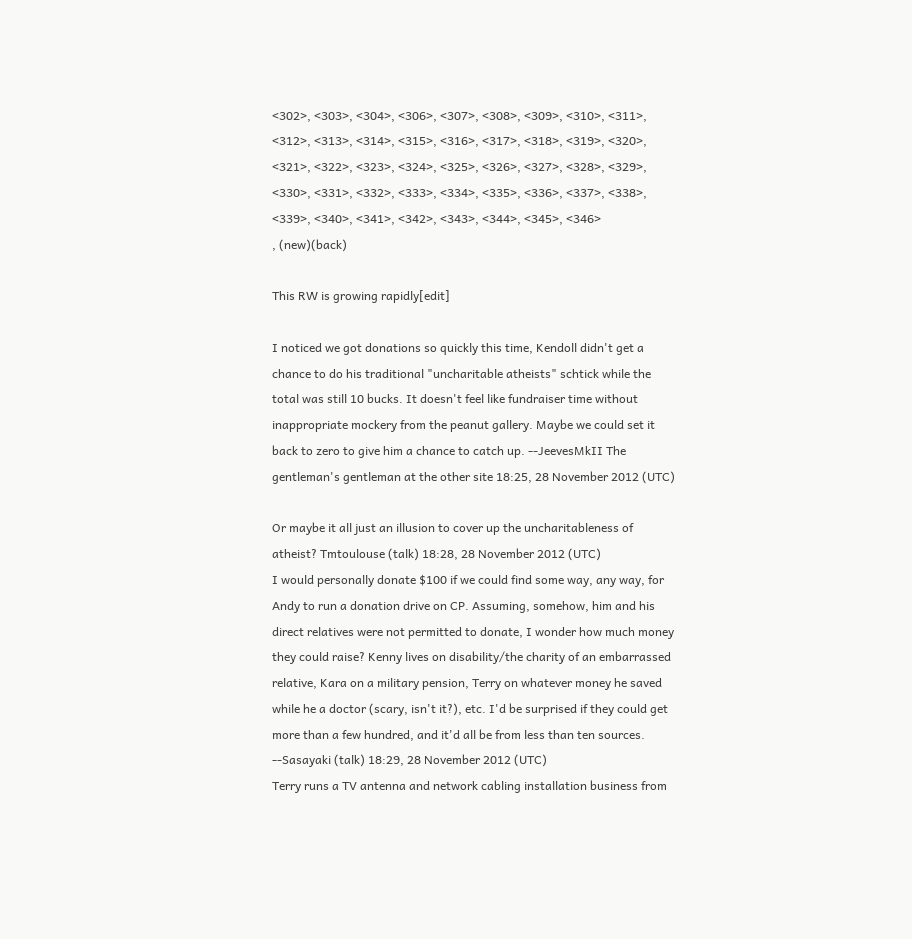<302>, <303>, <304>, <306>, <307>, <308>, <309>, <310>, <311>, <312>, <313>, <314>, <315>, <316>, <317>, <318>, <319>, <320>, <321>, <322>, <323>, <324>, <325>, <326>, <327>, <328>, <329>, <330>, <331>, <332>, <333>, <334>, <335>, <336>, <337>, <338>, <339>, <340>, <341>, <342>, <343>, <344>, <345>, <346>
, (new)(back)

This RW is growing rapidly[edit]

I noticed we got donations so quickly this time, Kendoll didn't get a chance to do his traditional "uncharitable atheists" schtick while the total was still 10 bucks. It doesn't feel like fundraiser time without inappropriate mockery from the peanut gallery. Maybe we could set it back to zero to give him a chance to catch up. --JeevesMkII The gentleman's gentleman at the other site 18:25, 28 November 2012 (UTC)

Or maybe it all just an illusion to cover up the uncharitableness of atheist? Tmtoulouse (talk) 18:28, 28 November 2012 (UTC)
I would personally donate $100 if we could find some way, any way, for Andy to run a donation drive on CP. Assuming, somehow, him and his direct relatives were not permitted to donate, I wonder how much money they could raise? Kenny lives on disability/the charity of an embarrassed relative, Kara on a military pension, Terry on whatever money he saved while he a doctor (scary, isn't it?), etc. I'd be surprised if they could get more than a few hundred, and it'd all be from less than ten sources. --Sasayaki (talk) 18:29, 28 November 2012 (UTC)
Terry runs a TV antenna and network cabling installation business from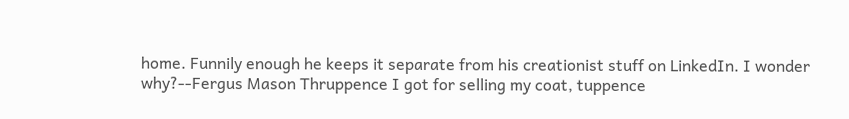home. Funnily enough he keeps it separate from his creationist stuff on LinkedIn. I wonder why?--Fergus Mason Thruppence I got for selling my coat, tuppence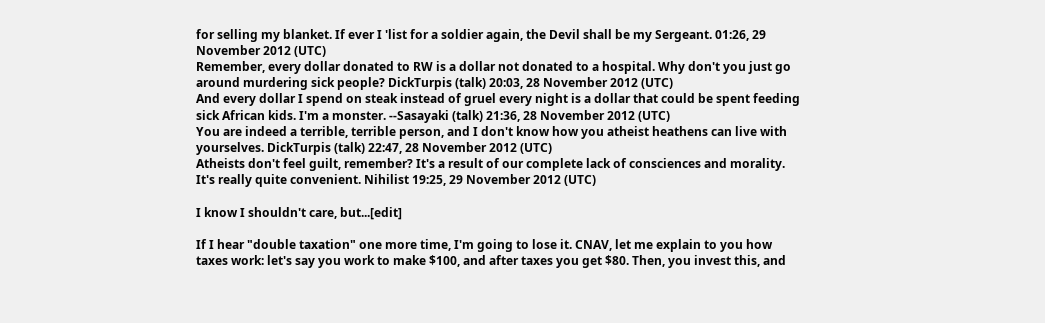for selling my blanket. If ever I 'list for a soldier again, the Devil shall be my Sergeant. 01:26, 29 November 2012 (UTC)
Remember, every dollar donated to RW is a dollar not donated to a hospital. Why don't you just go around murdering sick people? DickTurpis (talk) 20:03, 28 November 2012 (UTC)
And every dollar I spend on steak instead of gruel every night is a dollar that could be spent feeding sick African kids. I'm a monster. --Sasayaki (talk) 21:36, 28 November 2012 (UTC)
You are indeed a terrible, terrible person, and I don't know how you atheist heathens can live with yourselves. DickTurpis (talk) 22:47, 28 November 2012 (UTC)
Atheists don't feel guilt, remember? It's a result of our complete lack of consciences and morality. It's really quite convenient. Nihilist 19:25, 29 November 2012 (UTC)

I know I shouldn't care, but...[edit]

If I hear "double taxation" one more time, I'm going to lose it. CNAV, let me explain to you how taxes work: let's say you work to make $100, and after taxes you get $80. Then, you invest this, and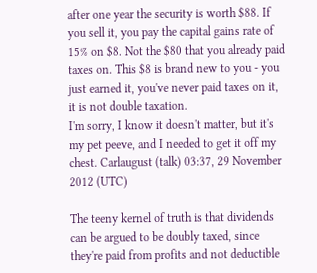after one year the security is worth $88. If you sell it, you pay the capital gains rate of 15% on $8. Not the $80 that you already paid taxes on. This $8 is brand new to you - you just earned it, you've never paid taxes on it, it is not double taxation.
I'm sorry, I know it doesn't matter, but it's my pet peeve, and I needed to get it off my chest. Carlaugust (talk) 03:37, 29 November 2012 (UTC)

The teeny kernel of truth is that dividends can be argued to be doubly taxed, since they're paid from profits and not deductible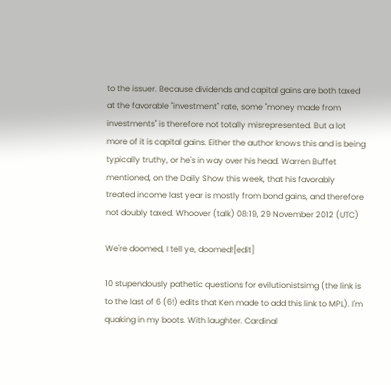to the issuer. Because dividends and capital gains are both taxed at the favorable "investment" rate, some "money made from investments" is therefore not totally misrepresented. But a lot more of it is capital gains. Either the author knows this and is being typically truthy, or he's in way over his head. Warren Buffet mentioned, on the Daily Show this week, that his favorably treated income last year is mostly from bond gains, and therefore not doubly taxed. Whoover (talk) 08:19, 29 November 2012 (UTC)

We're doomed, I tell ye, doomed![edit]

10 stupendously pathetic questions for evilutionistsimg (the link is to the last of 6 (6!) edits that Ken made to add this link to MPL). I'm quaking in my boots. With laughter. Cardinal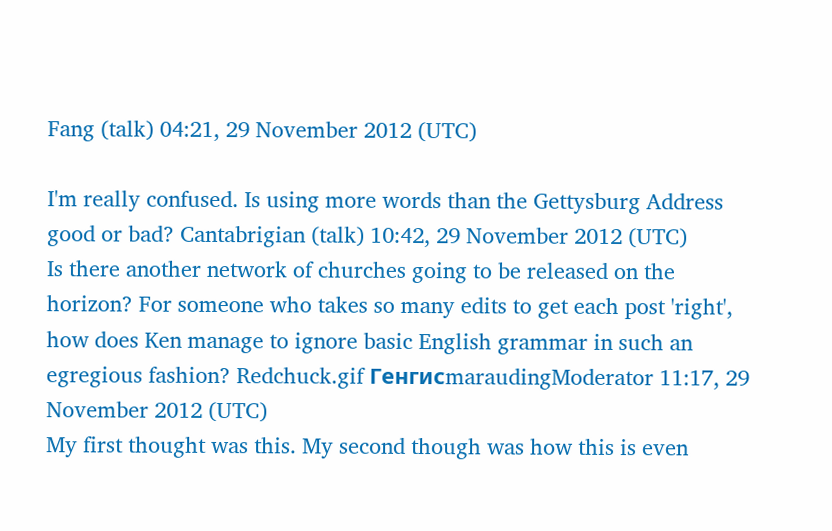Fang (talk) 04:21, 29 November 2012 (UTC)

I'm really confused. Is using more words than the Gettysburg Address good or bad? Cantabrigian (talk) 10:42, 29 November 2012 (UTC)
Is there another network of churches going to be released on the horizon? For someone who takes so many edits to get each post 'right', how does Ken manage to ignore basic English grammar in such an egregious fashion? Redchuck.gif ГенгисmaraudingModerator 11:17, 29 November 2012 (UTC)
My first thought was this. My second though was how this is even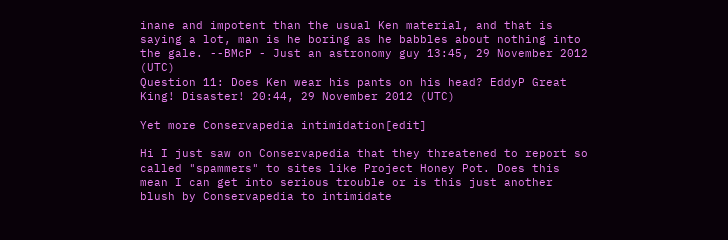inane and impotent than the usual Ken material, and that is saying a lot, man is he boring as he babbles about nothing into the gale. --BMcP - Just an astronomy guy 13:45, 29 November 2012 (UTC)
Question 11: Does Ken wear his pants on his head? EddyP Great King! Disaster! 20:44, 29 November 2012 (UTC)

Yet more Conservapedia intimidation[edit]

Hi I just saw on Conservapedia that they threatened to report so called "spammers" to sites like Project Honey Pot. Does this mean I can get into serious trouble or is this just another blush by Conservapedia to intimidate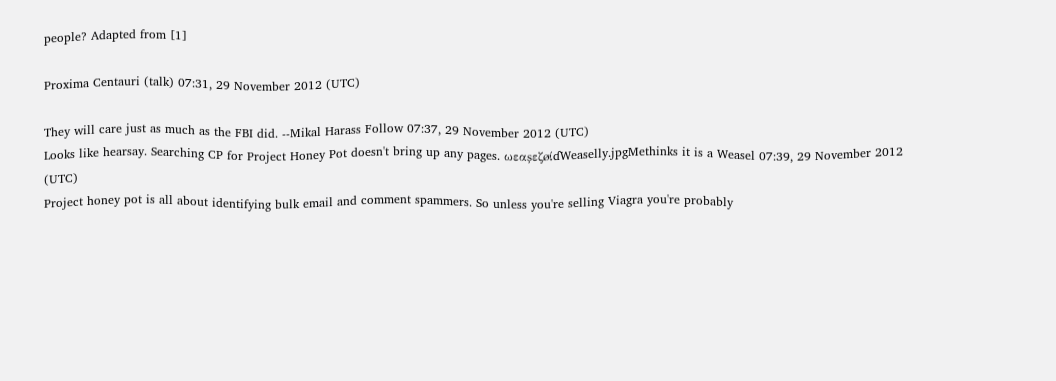people? Adapted from [1]

Proxima Centauri (talk) 07:31, 29 November 2012 (UTC)

They will care just as much as the FBI did. --Mikal Harass Follow 07:37, 29 November 2012 (UTC)
Looks like hearsay. Searching CP for Project Honey Pot doesn't bring up any pages. ωεαşεζøίɗWeaselly.jpgMethinks it is a Weasel 07:39, 29 November 2012 (UTC)
Project honey pot is all about identifying bulk email and comment spammers. So unless you're selling Viagra you're probably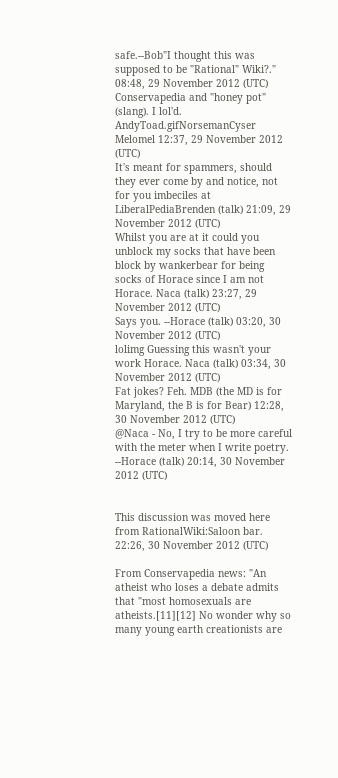safe.--Bob"I thought this was supposed to be "Rational" Wiki?." 08:48, 29 November 2012 (UTC)
Conservapedia and "honey pot" (slang). I lol'd. AndyToad.gifNorsemanCyser Melomel 12:37, 29 November 2012 (UTC)
It's meant for spammers, should they ever come by and notice, not for you imbeciles at LiberalPediaBrenden (talk) 21:09, 29 November 2012 (UTC)
Whilst you are at it could you unblock my socks that have been block by wankerbear for being socks of Horace since I am not Horace. Naca (talk) 23:27, 29 November 2012 (UTC)
Says you. --Horace (talk) 03:20, 30 November 2012 (UTC)
lolimg Guessing this wasn't your work Horace. Naca (talk) 03:34, 30 November 2012 (UTC)
Fat jokes? Feh. MDB (the MD is for Maryland, the B is for Bear) 12:28, 30 November 2012 (UTC)
@Naca - No, I try to be more careful with the meter when I write poetry. --Horace (talk) 20:14, 30 November 2012 (UTC)


This discussion was moved here from RationalWiki:Saloon bar. 22:26, 30 November 2012 (UTC)

From Conservapedia news: "An atheist who loses a debate admits that "most homosexuals are atheists.[11][12] No wonder why so many young earth creationists are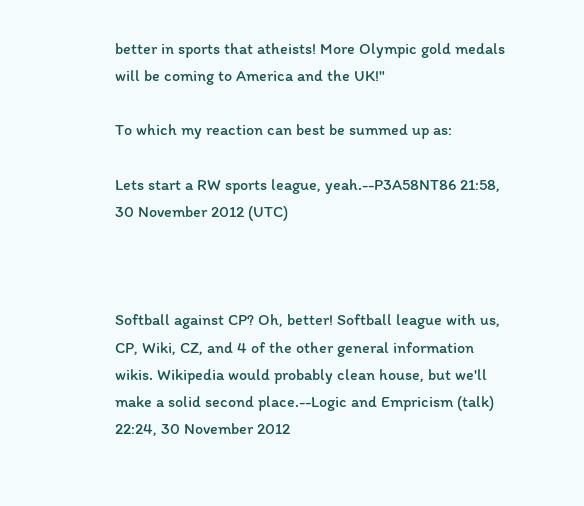better in sports that atheists! More Olympic gold medals will be coming to America and the UK!"

To which my reaction can best be summed up as:

Lets start a RW sports league, yeah.--P3A58NT86 21:58, 30 November 2012 (UTC)



Softball against CP? Oh, better! Softball league with us, CP, Wiki, CZ, and 4 of the other general information wikis. Wikipedia would probably clean house, but we'll make a solid second place.--Logic and Empricism (talk) 22:24, 30 November 2012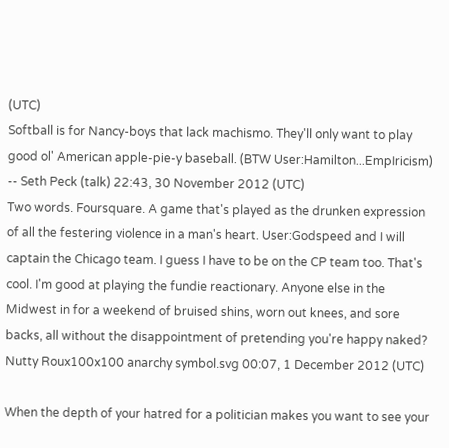(UTC)
Softball is for Nancy-boys that lack machismo. They'll only want to play good ol' American apple-pie-y baseball. (BTW User:Hamilton...EmpIricism) -- Seth Peck (talk) 22:43, 30 November 2012 (UTC)
Two words. Foursquare. A game that's played as the drunken expression of all the festering violence in a man's heart. User:Godspeed and I will captain the Chicago team. I guess I have to be on the CP team too. That's cool. I'm good at playing the fundie reactionary. Anyone else in the Midwest in for a weekend of bruised shins, worn out knees, and sore backs, all without the disappointment of pretending you're happy naked? Nutty Roux100x100 anarchy symbol.svg 00:07, 1 December 2012 (UTC)

When the depth of your hatred for a politician makes you want to see your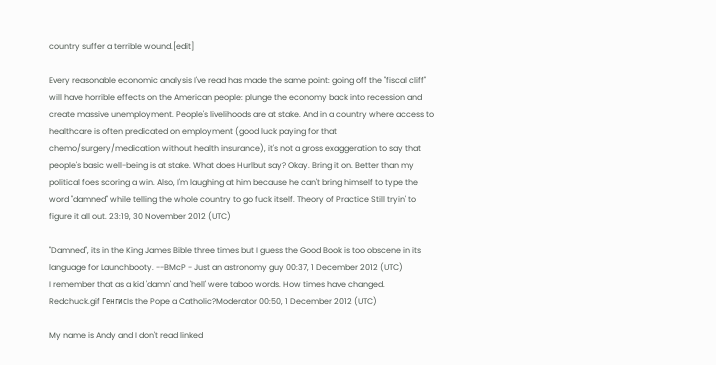country suffer a terrible wound.[edit]

Every reasonable economic analysis I've read has made the same point: going off the "fiscal cliff" will have horrible effects on the American people: plunge the economy back into recession and create massive unemployment. People's livelihoods are at stake. And in a country where access to healthcare is often predicated on employment (good luck paying for that chemo/surgery/medication without health insurance), it's not a gross exaggeration to say that people's basic well-being is at stake. What does Hurlbut say? Okay. Bring it on. Better than my political foes scoring a win. Also, I'm laughing at him because he can't bring himself to type the word "damned" while telling the whole country to go fuck itself. Theory of Practice Still tryin' to figure it all out. 23:19, 30 November 2012 (UTC)

"Damned", its in the King James Bible three times but I guess the Good Book is too obscene in its language for Launchbooty. --BMcP - Just an astronomy guy 00:37, 1 December 2012 (UTC)
I remember that as a kid 'damn' and 'hell' were taboo words. How times have changed. Redchuck.gif ГенгисIs the Pope a Catholic?Moderator 00:50, 1 December 2012 (UTC)

My name is Andy and I don't read linked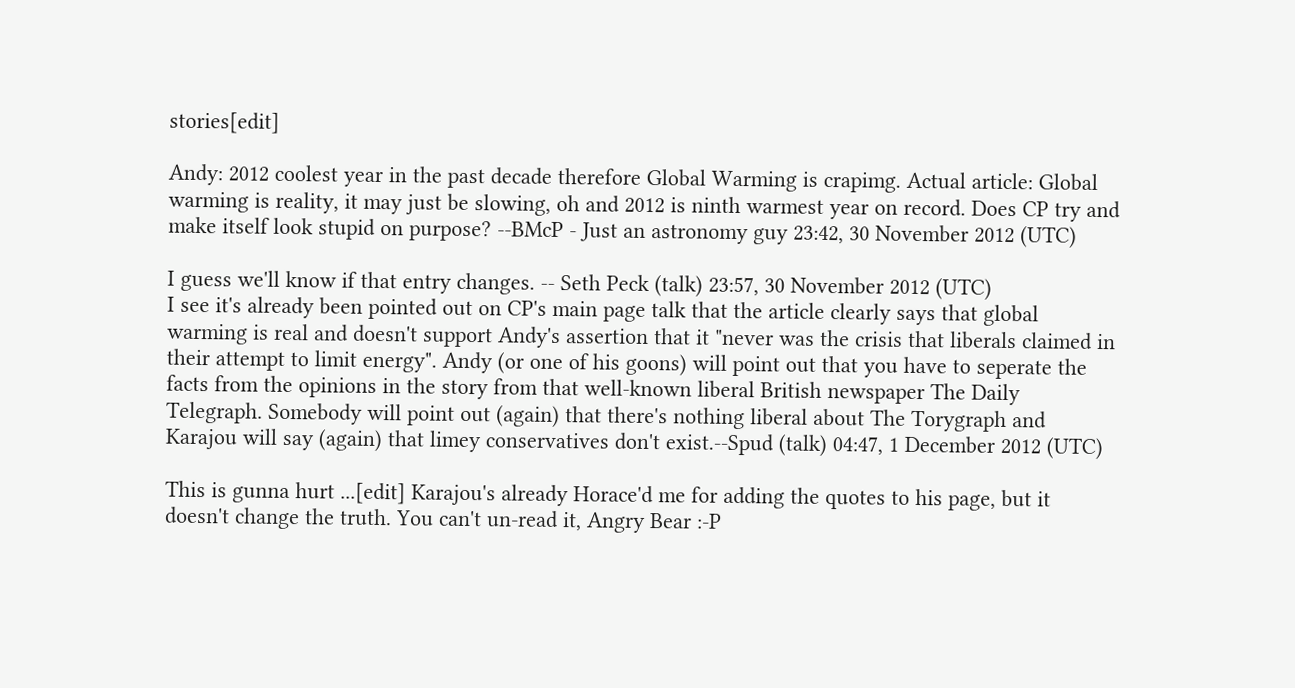stories[edit]

Andy: 2012 coolest year in the past decade therefore Global Warming is crapimg. Actual article: Global warming is reality, it may just be slowing, oh and 2012 is ninth warmest year on record. Does CP try and make itself look stupid on purpose? --BMcP - Just an astronomy guy 23:42, 30 November 2012 (UTC)

I guess we'll know if that entry changes. -- Seth Peck (talk) 23:57, 30 November 2012 (UTC)
I see it's already been pointed out on CP's main page talk that the article clearly says that global warming is real and doesn't support Andy's assertion that it "never was the crisis that liberals claimed in their attempt to limit energy". Andy (or one of his goons) will point out that you have to seperate the facts from the opinions in the story from that well-known liberal British newspaper The Daily Telegraph. Somebody will point out (again) that there's nothing liberal about The Torygraph and Karajou will say (again) that limey conservatives don't exist.--Spud (talk) 04:47, 1 December 2012 (UTC)

This is gunna hurt ...[edit] Karajou's already Horace'd me for adding the quotes to his page, but it doesn't change the truth. You can't un-read it, Angry Bear :-P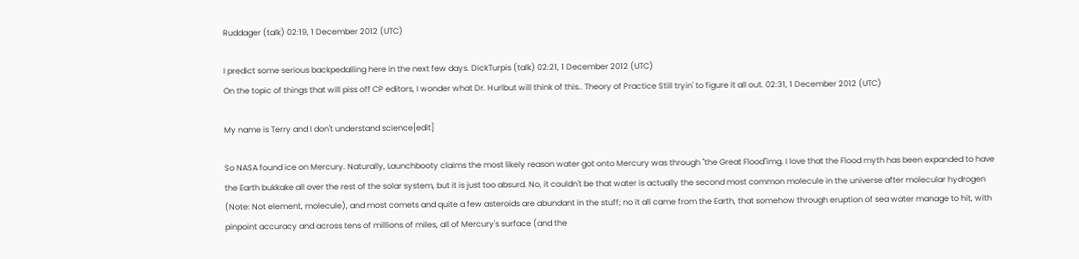Ruddager (talk) 02:19, 1 December 2012 (UTC)

I predict some serious backpedalling here in the next few days. DickTurpis (talk) 02:21, 1 December 2012 (UTC)
On the topic of things that will piss off CP editors, I wonder what Dr. Hurlbut will think of this.. Theory of Practice Still tryin' to figure it all out. 02:31, 1 December 2012 (UTC)

My name is Terry and I don't understand science[edit]

So NASA found ice on Mercury. Naturally, Launchbooty claims the most likely reason water got onto Mercury was through "the Great Flood"img. I love that the Flood myth has been expanded to have the Earth bukkake all over the rest of the solar system, but it is just too absurd. No, it couldn't be that water is actually the second most common molecule in the universe after molecular hydrogen (Note: Not element, molecule), and most comets and quite a few asteroids are abundant in the stuff; no it all came from the Earth, that somehow through eruption of sea water manage to hit, with pinpoint accuracy and across tens of millions of miles, all of Mercury's surface (and the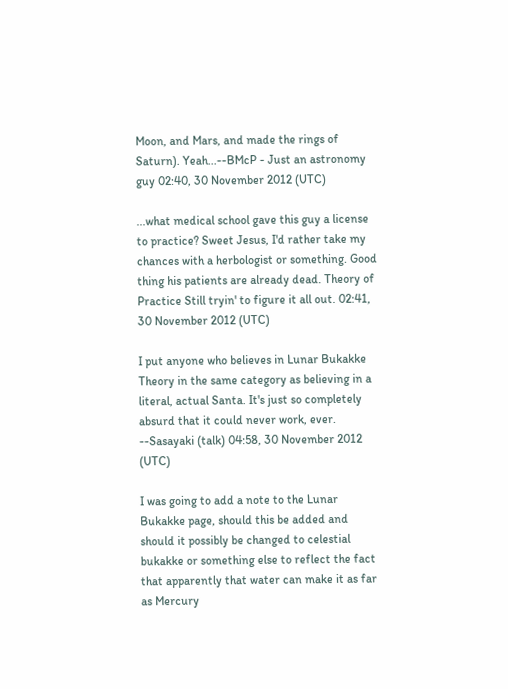Moon, and Mars, and made the rings of Saturn). Yeah...--BMcP - Just an astronomy guy 02:40, 30 November 2012 (UTC)

...what medical school gave this guy a license to practice? Sweet Jesus, I'd rather take my chances with a herbologist or something. Good thing his patients are already dead. Theory of Practice Still tryin' to figure it all out. 02:41, 30 November 2012 (UTC)

I put anyone who believes in Lunar Bukakke Theory in the same category as believing in a literal, actual Santa. It's just so completely absurd that it could never work, ever. --Sasayaki (talk) 04:58, 30 November 2012 (UTC)

I was going to add a note to the Lunar Bukakke page, should this be added and should it possibly be changed to celestial bukakke or something else to reflect the fact that apparently that water can make it as far as Mercury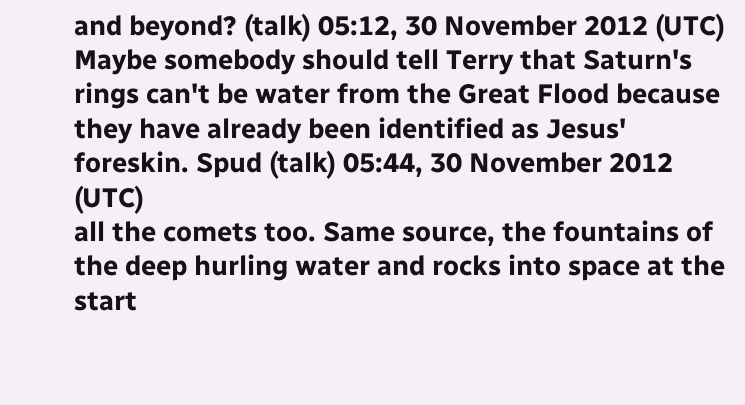and beyond? (talk) 05:12, 30 November 2012 (UTC)
Maybe somebody should tell Terry that Saturn's rings can't be water from the Great Flood because they have already been identified as Jesus' foreskin. Spud (talk) 05:44, 30 November 2012 (UTC)
all the comets too. Same source, the fountains of the deep hurling water and rocks into space at the start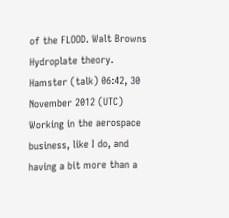of the FLOOD. Walt Browns Hydroplate theory. Hamster (talk) 06:42, 30 November 2012 (UTC)
Working in the aerospace business, like I do, and having a bit more than a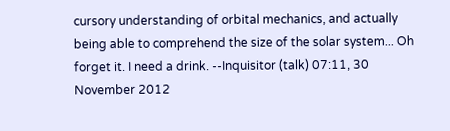cursory understanding of orbital mechanics, and actually being able to comprehend the size of the solar system... Oh forget it. I need a drink. --Inquisitor (talk) 07:11, 30 November 2012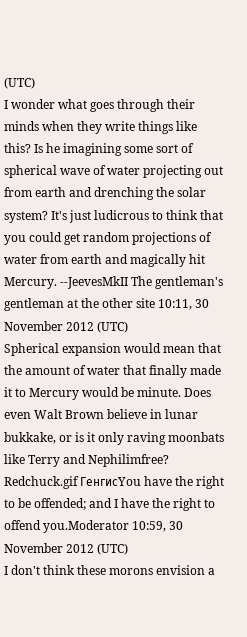(UTC)
I wonder what goes through their minds when they write things like this? Is he imagining some sort of spherical wave of water projecting out from earth and drenching the solar system? It's just ludicrous to think that you could get random projections of water from earth and magically hit Mercury. --JeevesMkII The gentleman's gentleman at the other site 10:11, 30 November 2012 (UTC)
Spherical expansion would mean that the amount of water that finally made it to Mercury would be minute. Does even Walt Brown believe in lunar bukkake, or is it only raving moonbats like Terry and Nephilimfree? Redchuck.gif ГенгисYou have the right to be offended; and I have the right to offend you.Moderator 10:59, 30 November 2012 (UTC)
I don't think these morons envision a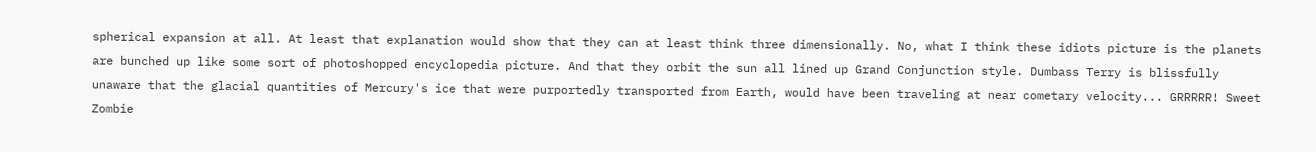spherical expansion at all. At least that explanation would show that they can at least think three dimensionally. No, what I think these idiots picture is the planets are bunched up like some sort of photoshopped encyclopedia picture. And that they orbit the sun all lined up Grand Conjunction style. Dumbass Terry is blissfully unaware that the glacial quantities of Mercury's ice that were purportedly transported from Earth, would have been traveling at near cometary velocity... GRRRRR! Sweet Zombie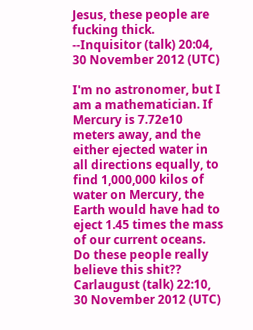Jesus, these people are fucking thick. --Inquisitor (talk) 20:04, 30 November 2012 (UTC)

I'm no astronomer, but I am a mathematician. If Mercury is 7.72e10 meters away, and the either ejected water in all directions equally, to find 1,000,000 kilos of water on Mercury, the Earth would have had to eject 1.45 times the mass of our current oceans. Do these people really believe this shit?? Carlaugust (talk) 22:10, 30 November 2012 (UTC)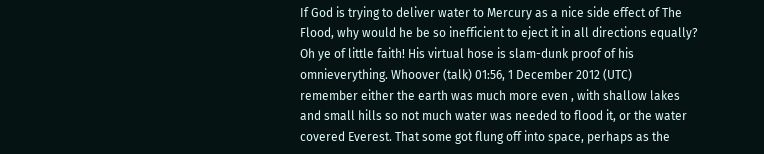If God is trying to deliver water to Mercury as a nice side effect of The Flood, why would he be so inefficient to eject it in all directions equally? Oh ye of little faith! His virtual hose is slam-dunk proof of his omnieverything. Whoover (talk) 01:56, 1 December 2012 (UTC)
remember either the earth was much more even , with shallow lakes and small hills so not much water was needed to flood it, or the water covered Everest. That some got flung off into space, perhaps as the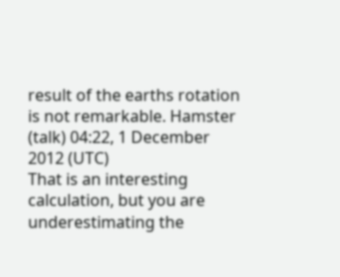result of the earths rotation is not remarkable. Hamster (talk) 04:22, 1 December 2012 (UTC)
That is an interesting calculation, but you are underestimating the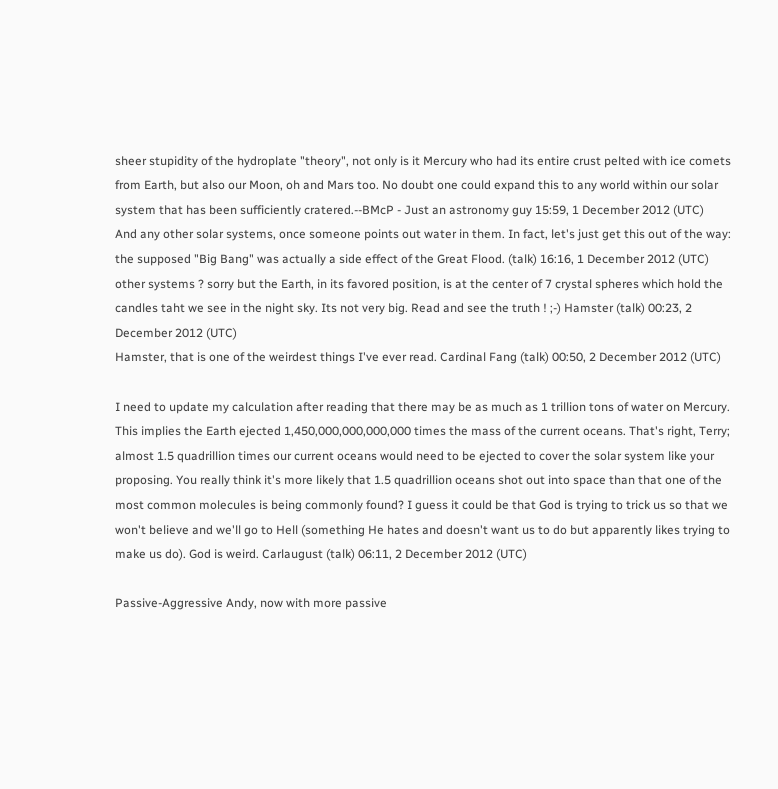sheer stupidity of the hydroplate "theory", not only is it Mercury who had its entire crust pelted with ice comets from Earth, but also our Moon, oh and Mars too. No doubt one could expand this to any world within our solar system that has been sufficiently cratered.--BMcP - Just an astronomy guy 15:59, 1 December 2012 (UTC)
And any other solar systems, once someone points out water in them. In fact, let's just get this out of the way: the supposed "Big Bang" was actually a side effect of the Great Flood. (talk) 16:16, 1 December 2012 (UTC)
other systems ? sorry but the Earth, in its favored position, is at the center of 7 crystal spheres which hold the candles taht we see in the night sky. Its not very big. Read and see the truth ! ;-) Hamster (talk) 00:23, 2 December 2012 (UTC)
Hamster, that is one of the weirdest things I've ever read. Cardinal Fang (talk) 00:50, 2 December 2012 (UTC)

I need to update my calculation after reading that there may be as much as 1 trillion tons of water on Mercury. This implies the Earth ejected 1,450,000,000,000,000 times the mass of the current oceans. That's right, Terry; almost 1.5 quadrillion times our current oceans would need to be ejected to cover the solar system like your proposing. You really think it's more likely that 1.5 quadrillion oceans shot out into space than that one of the most common molecules is being commonly found? I guess it could be that God is trying to trick us so that we won't believe and we'll go to Hell (something He hates and doesn't want us to do but apparently likes trying to make us do). God is weird. Carlaugust (talk) 06:11, 2 December 2012 (UTC)

Passive-Aggressive Andy, now with more passive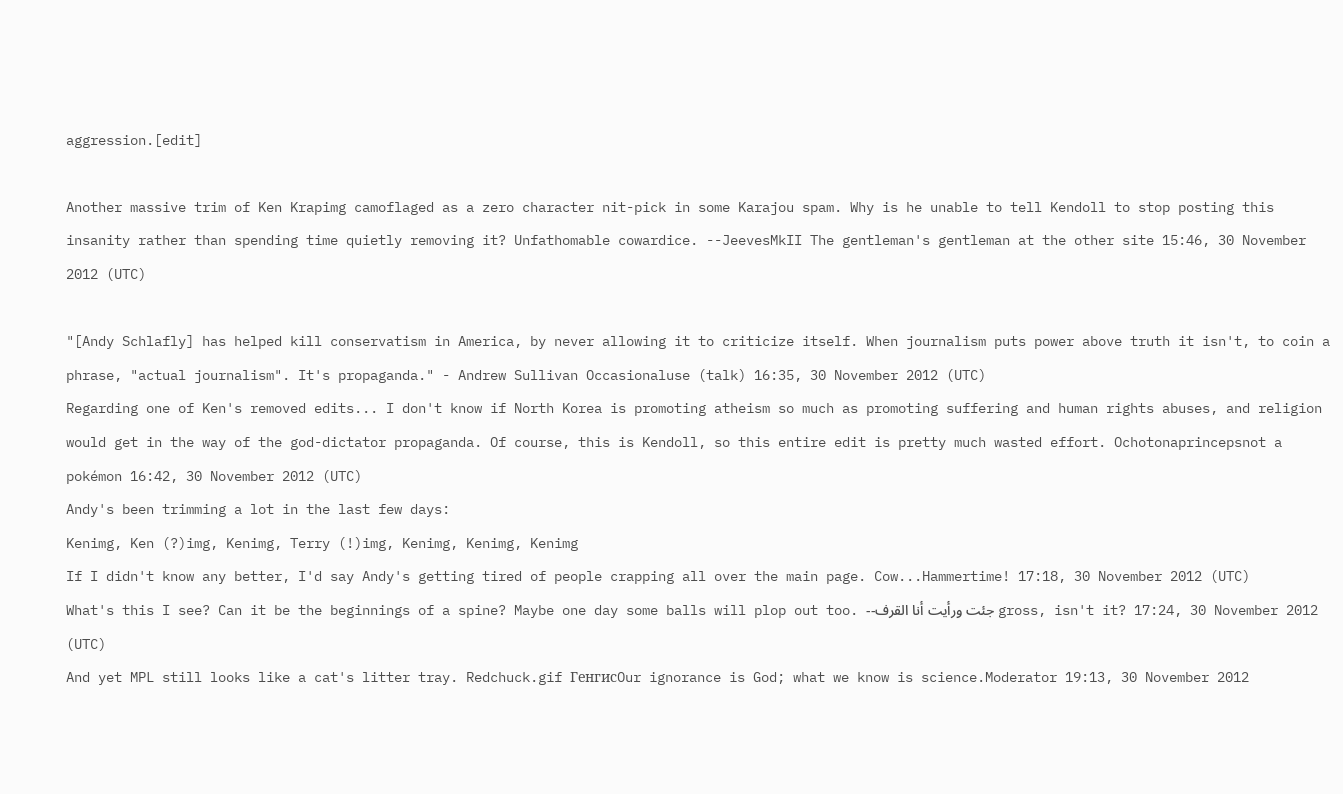aggression.[edit]

Another massive trim of Ken Krapimg camoflaged as a zero character nit-pick in some Karajou spam. Why is he unable to tell Kendoll to stop posting this insanity rather than spending time quietly removing it? Unfathomable cowardice. --JeevesMkII The gentleman's gentleman at the other site 15:46, 30 November 2012 (UTC)

"[Andy Schlafly] has helped kill conservatism in America, by never allowing it to criticize itself. When journalism puts power above truth it isn't, to coin a phrase, "actual journalism". It's propaganda." - Andrew Sullivan Occasionaluse (talk) 16:35, 30 November 2012 (UTC)
Regarding one of Ken's removed edits... I don't know if North Korea is promoting atheism so much as promoting suffering and human rights abuses, and religion would get in the way of the god-dictator propaganda. Of course, this is Kendoll, so this entire edit is pretty much wasted effort. Ochotonaprincepsnot a pokémon 16:42, 30 November 2012 (UTC)
Andy's been trimming a lot in the last few days:
Kenimg, Ken (?)img, Kenimg, Terry (!)img, Kenimg, Kenimg, Kenimg
If I didn't know any better, I'd say Andy's getting tired of people crapping all over the main page. Cow...Hammertime! 17:18, 30 November 2012 (UTC)
What's this I see? Can it be the beginnings of a spine? Maybe one day some balls will plop out too. --جئت ورأيت أنا القرف gross, isn't it? 17:24, 30 November 2012 (UTC)
And yet MPL still looks like a cat's litter tray. Redchuck.gif ГенгисOur ignorance is God; what we know is science.Moderator 19:13, 30 November 2012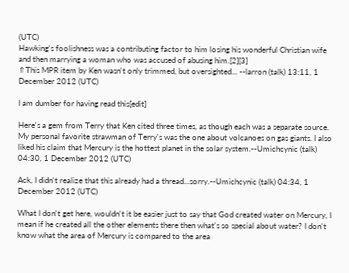(UTC)
Hawking's foolishness was a contributing factor to him losing his wonderful Christian wife and then marrying a woman who was accused of abusing him.[2][3]
⇑This MPR item by Ken wasn't only trimmed, but oversighted... --larron (talk) 13:11, 1 December 2012 (UTC)

I am dumber for having read this[edit]

Here's a gem from Terry that Ken cited three times, as though each was a separate source. My personal favorite strawman of Terry's was the one about volcanoes on gas giants. I also liked his claim that Mercury is the hottest planet in the solar system.--Umichcynic (talk) 04:30, 1 December 2012 (UTC)

Ack, I didn't realize that this already had a thread...sorry.--Umichcynic (talk) 04:34, 1 December 2012 (UTC)

What I don't get here, wouldn't it be easier just to say that God created water on Mercury, I mean if he created all the other elements there then what's so special about water? I don't know what the area of Mercury is compared to the area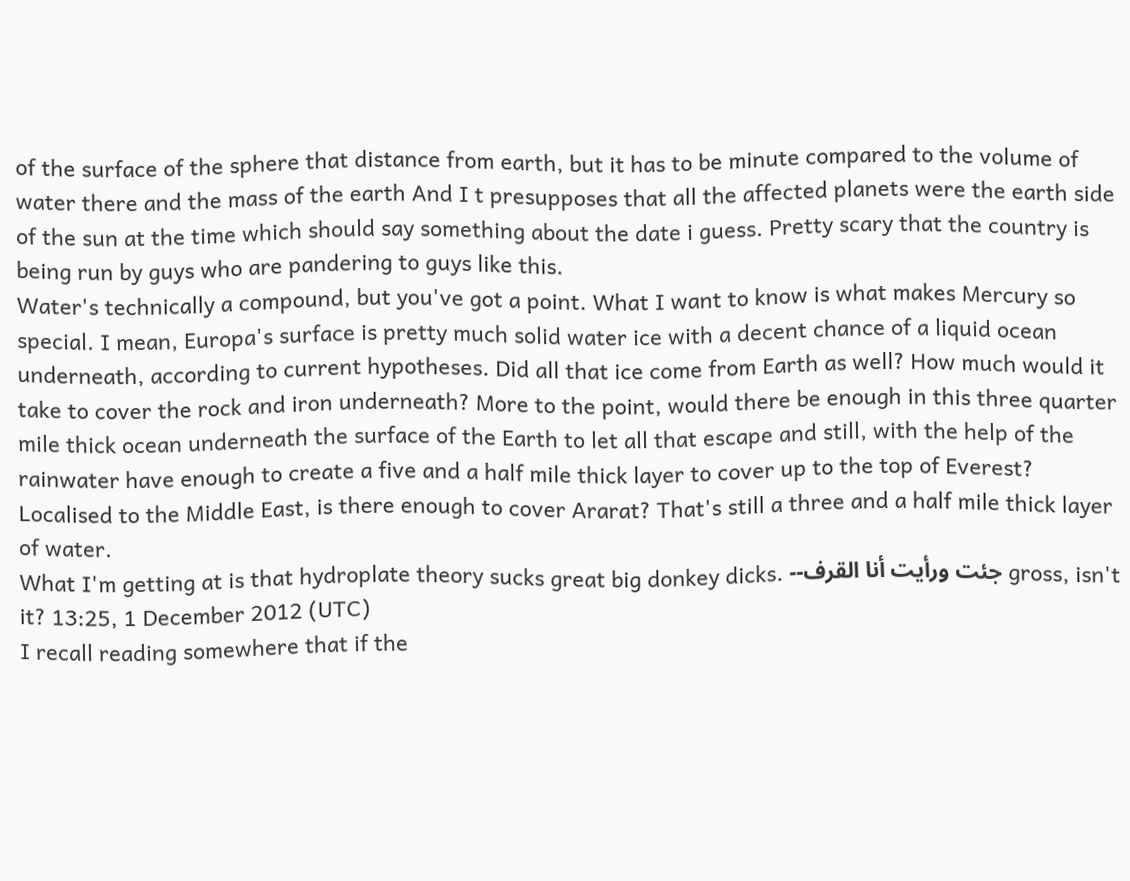of the surface of the sphere that distance from earth, but it has to be minute compared to the volume of water there and the mass of the earth And I t presupposes that all the affected planets were the earth side of the sun at the time which should say something about the date i guess. Pretty scary that the country is being run by guys who are pandering to guys like this.
Water's technically a compound, but you've got a point. What I want to know is what makes Mercury so special. I mean, Europa's surface is pretty much solid water ice with a decent chance of a liquid ocean underneath, according to current hypotheses. Did all that ice come from Earth as well? How much would it take to cover the rock and iron underneath? More to the point, would there be enough in this three quarter mile thick ocean underneath the surface of the Earth to let all that escape and still, with the help of the rainwater have enough to create a five and a half mile thick layer to cover up to the top of Everest? Localised to the Middle East, is there enough to cover Ararat? That's still a three and a half mile thick layer of water.
What I'm getting at is that hydroplate theory sucks great big donkey dicks. --جئت ورأيت أنا القرف gross, isn't it? 13:25, 1 December 2012 (UTC)
I recall reading somewhere that if the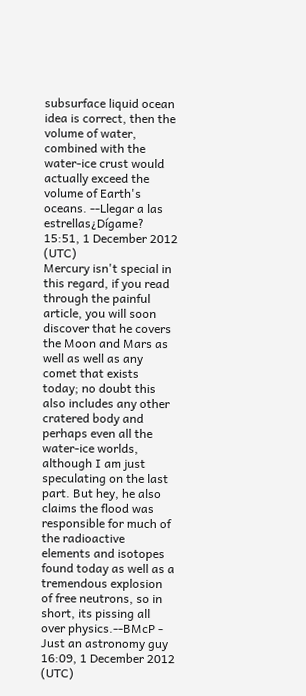subsurface liquid ocean idea is correct, then the volume of water, combined with the water-ice crust would actually exceed the volume of Earth's oceans. --Llegar a las estrellas¿Dígame? 15:51, 1 December 2012 (UTC)
Mercury isn't special in this regard, if you read through the painful article, you will soon discover that he covers the Moon and Mars as well as well as any comet that exists today; no doubt this also includes any other cratered body and perhaps even all the water-ice worlds, although I am just speculating on the last part. But hey, he also claims the flood was responsible for much of the radioactive elements and isotopes found today as well as a tremendous explosion of free neutrons, so in short, its pissing all over physics.--BMcP - Just an astronomy guy 16:09, 1 December 2012 (UTC)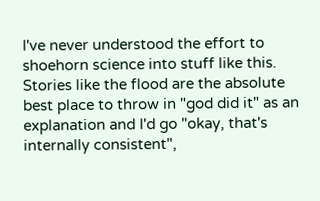I've never understood the effort to shoehorn science into stuff like this. Stories like the flood are the absolute best place to throw in "god did it" as an explanation and I'd go "okay, that's internally consistent",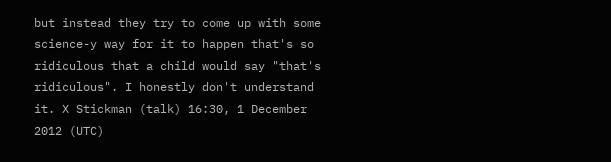but instead they try to come up with some science-y way for it to happen that's so ridiculous that a child would say "that's ridiculous". I honestly don't understand it. X Stickman (talk) 16:30, 1 December 2012 (UTC)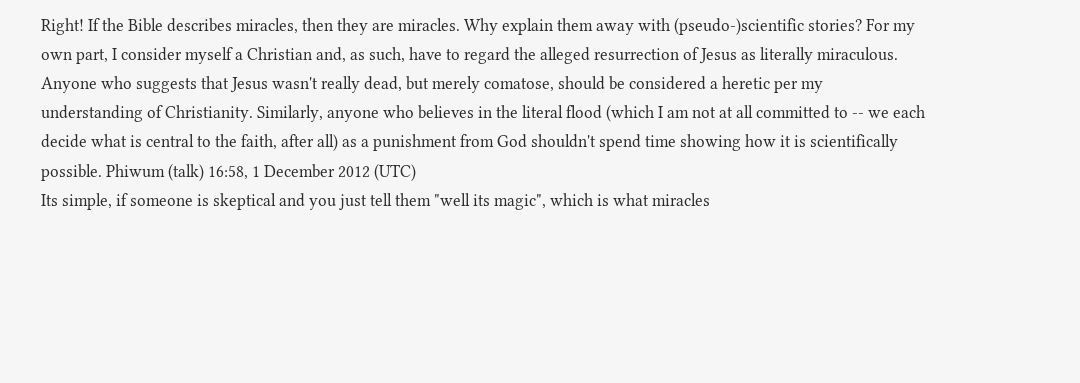Right! If the Bible describes miracles, then they are miracles. Why explain them away with (pseudo-)scientific stories? For my own part, I consider myself a Christian and, as such, have to regard the alleged resurrection of Jesus as literally miraculous. Anyone who suggests that Jesus wasn't really dead, but merely comatose, should be considered a heretic per my understanding of Christianity. Similarly, anyone who believes in the literal flood (which I am not at all committed to -- we each decide what is central to the faith, after all) as a punishment from God shouldn't spend time showing how it is scientifically possible. Phiwum (talk) 16:58, 1 December 2012 (UTC)
Its simple, if someone is skeptical and you just tell them "well its magic", which is what miracles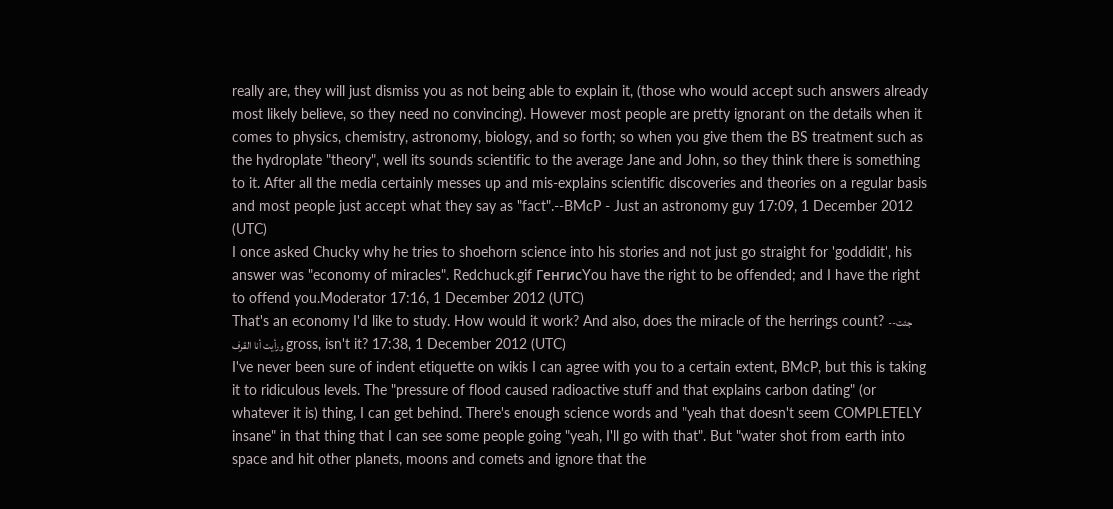really are, they will just dismiss you as not being able to explain it, (those who would accept such answers already most likely believe, so they need no convincing). However most people are pretty ignorant on the details when it comes to physics, chemistry, astronomy, biology, and so forth; so when you give them the BS treatment such as the hydroplate "theory", well its sounds scientific to the average Jane and John, so they think there is something to it. After all the media certainly messes up and mis-explains scientific discoveries and theories on a regular basis and most people just accept what they say as "fact".--BMcP - Just an astronomy guy 17:09, 1 December 2012 (UTC)
I once asked Chucky why he tries to shoehorn science into his stories and not just go straight for 'goddidit', his answer was "economy of miracles". Redchuck.gif ГенгисYou have the right to be offended; and I have the right to offend you.Moderator 17:16, 1 December 2012 (UTC)
That's an economy I'd like to study. How would it work? And also, does the miracle of the herrings count? --جئت ورأيت أنا القرف gross, isn't it? 17:38, 1 December 2012 (UTC)
I've never been sure of indent etiquette on wikis I can agree with you to a certain extent, BMcP, but this is taking it to ridiculous levels. The "pressure of flood caused radioactive stuff and that explains carbon dating" (or whatever it is) thing, I can get behind. There's enough science words and "yeah that doesn't seem COMPLETELY insane" in that thing that I can see some people going "yeah, I'll go with that". But "water shot from earth into space and hit other planets, moons and comets and ignore that the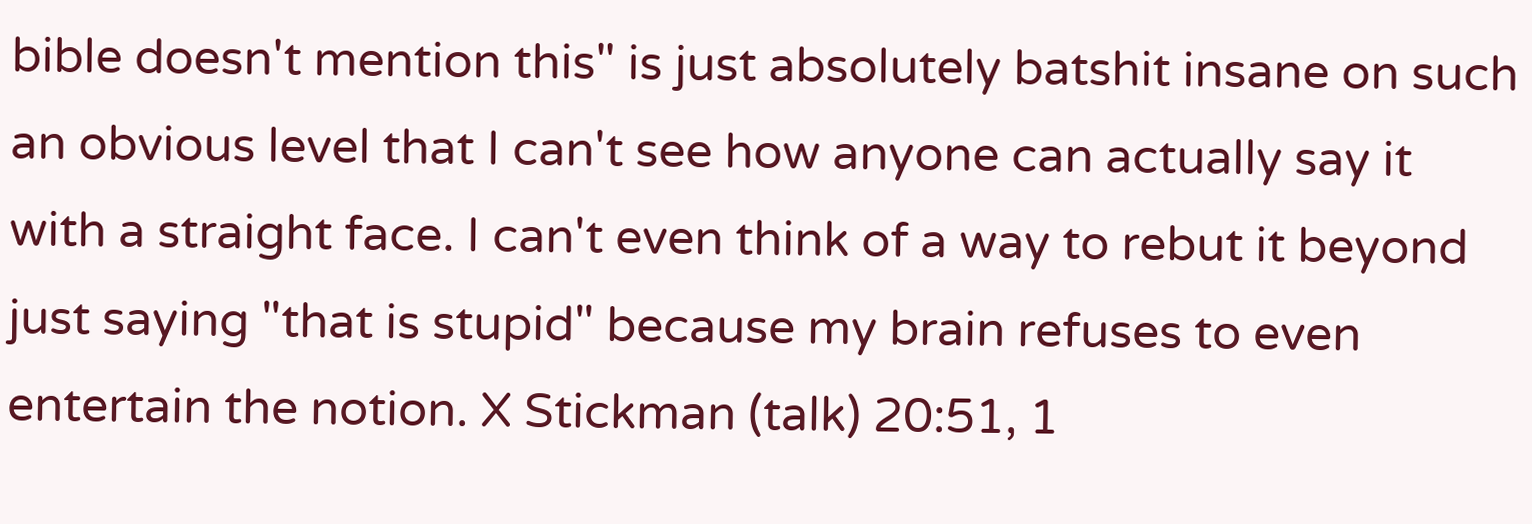bible doesn't mention this" is just absolutely batshit insane on such an obvious level that I can't see how anyone can actually say it with a straight face. I can't even think of a way to rebut it beyond just saying "that is stupid" because my brain refuses to even entertain the notion. X Stickman (talk) 20:51, 1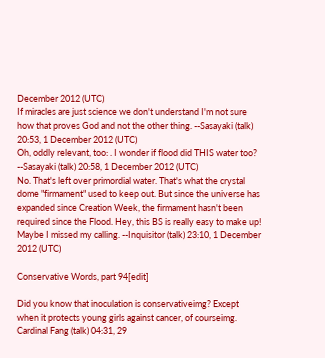December 2012 (UTC)
If miracles are just science we don't understand I'm not sure how that proves God and not the other thing. --Sasayaki (talk) 20:53, 1 December 2012 (UTC)
Oh, oddly relevant, too: . I wonder if flood did THIS water too? --Sasayaki (talk) 20:58, 1 December 2012 (UTC)
No. That's left over primordial water. That's what the crystal dome "firmament" used to keep out. But since the universe has expanded since Creation Week, the firmament hasn't been required since the Flood. Hey, this BS is really easy to make up! Maybe I missed my calling. --Inquisitor (talk) 23:10, 1 December 2012 (UTC)

Conservative Words, part 94[edit]

Did you know that inoculation is conservativeimg? Except when it protects young girls against cancer, of courseimg. Cardinal Fang (talk) 04:31, 29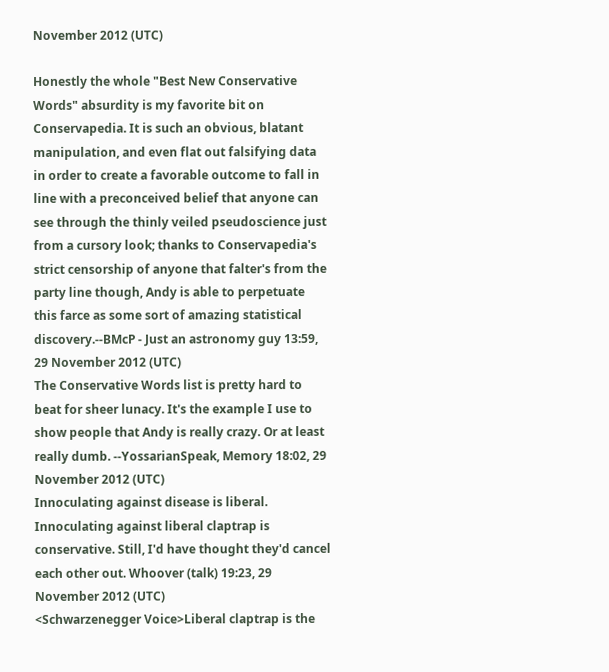November 2012 (UTC)

Honestly the whole "Best New Conservative Words" absurdity is my favorite bit on Conservapedia. It is such an obvious, blatant manipulation, and even flat out falsifying data in order to create a favorable outcome to fall in line with a preconceived belief that anyone can see through the thinly veiled pseudoscience just from a cursory look; thanks to Conservapedia's strict censorship of anyone that falter's from the party line though, Andy is able to perpetuate this farce as some sort of amazing statistical discovery.--BMcP - Just an astronomy guy 13:59, 29 November 2012 (UTC)
The Conservative Words list is pretty hard to beat for sheer lunacy. It's the example I use to show people that Andy is really crazy. Or at least really dumb. --YossarianSpeak, Memory 18:02, 29 November 2012 (UTC)
Innoculating against disease is liberal. Innoculating against liberal claptrap is conservative. Still, I'd have thought they'd cancel each other out. Whoover (talk) 19:23, 29 November 2012 (UTC)
<Schwarzenegger Voice>Liberal claptrap is the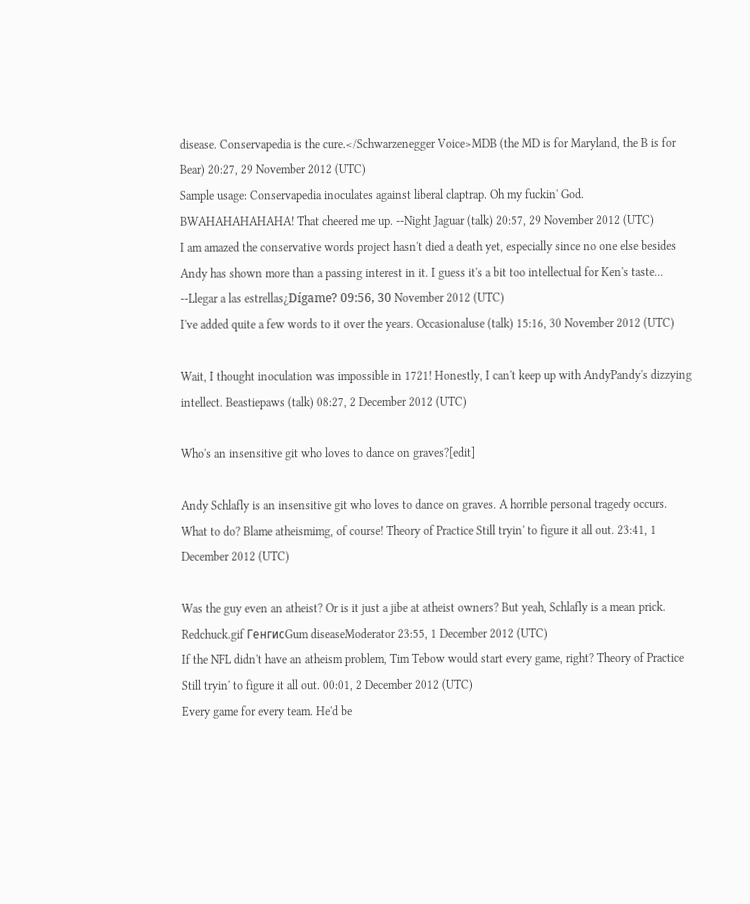disease. Conservapedia is the cure.</Schwarzenegger Voice>MDB (the MD is for Maryland, the B is for Bear) 20:27, 29 November 2012 (UTC)
Sample usage: Conservapedia inoculates against liberal claptrap. Oh my fuckin' God. BWAHAHAHAHAHA! That cheered me up. --Night Jaguar (talk) 20:57, 29 November 2012 (UTC)
I am amazed the conservative words project hasn't died a death yet, especially since no one else besides Andy has shown more than a passing interest in it. I guess it's a bit too intellectual for Ken's taste... --Llegar a las estrellas¿Dígame? 09:56, 30 November 2012 (UTC)
I've added quite a few words to it over the years. Occasionaluse (talk) 15:16, 30 November 2012 (UTC)

Wait, I thought inoculation was impossible in 1721! Honestly, I can't keep up with AndyPandy's dizzying intellect. Beastiepaws (talk) 08:27, 2 December 2012 (UTC)

Who's an insensitive git who loves to dance on graves?[edit]

Andy Schlafly is an insensitive git who loves to dance on graves. A horrible personal tragedy occurs. What to do? Blame atheismimg, of course! Theory of Practice Still tryin' to figure it all out. 23:41, 1 December 2012 (UTC)

Was the guy even an atheist? Or is it just a jibe at atheist owners? But yeah, Schlafly is a mean prick. Redchuck.gif ГенгисGum diseaseModerator 23:55, 1 December 2012 (UTC)
If the NFL didn't have an atheism problem, Tim Tebow would start every game, right? Theory of Practice Still tryin' to figure it all out. 00:01, 2 December 2012 (UTC)
Every game for every team. He'd be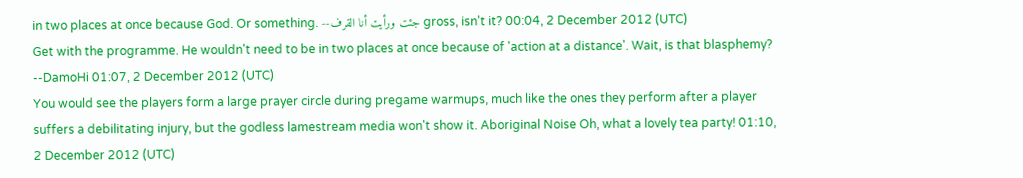in two places at once because God. Or something. --جئت ورأيت أنا القرف gross, isn't it? 00:04, 2 December 2012 (UTC)
Get with the programme. He wouldn't need to be in two places at once because of 'action at a distance'. Wait, is that blasphemy? --DamoHi 01:07, 2 December 2012 (UTC)
You would see the players form a large prayer circle during pregame warmups, much like the ones they perform after a player suffers a debilitating injury, but the godless lamestream media won't show it. Aboriginal Noise Oh, what a lovely tea party! 01:10, 2 December 2012 (UTC)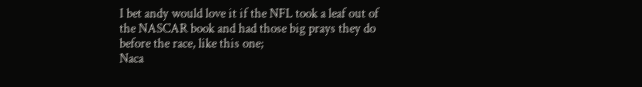I bet andy would love it if the NFL took a leaf out of the NASCAR book and had those big prays they do before the race, like this one;
Naca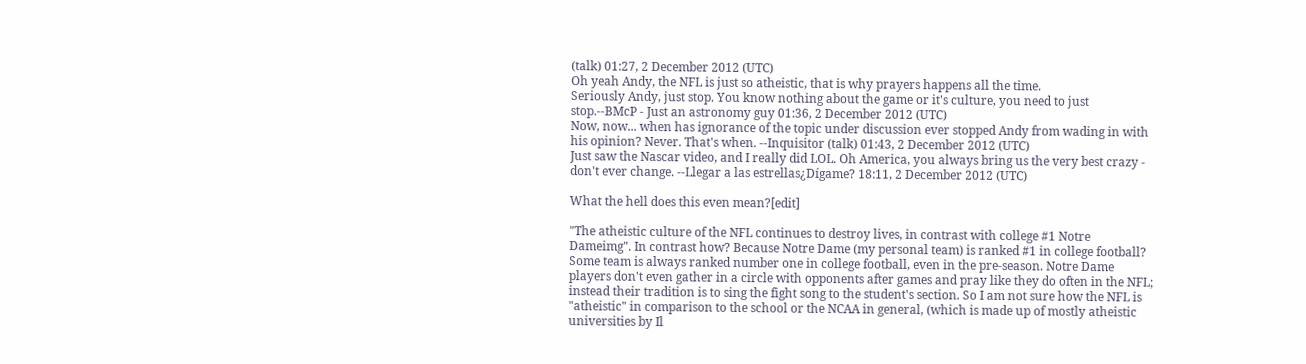(talk) 01:27, 2 December 2012 (UTC)
Oh yeah Andy, the NFL is just so atheistic, that is why prayers happens all the time.
Seriously Andy, just stop. You know nothing about the game or it's culture, you need to just stop.--BMcP - Just an astronomy guy 01:36, 2 December 2012 (UTC)
Now, now... when has ignorance of the topic under discussion ever stopped Andy from wading in with his opinion? Never. That's when. --Inquisitor (talk) 01:43, 2 December 2012 (UTC)
Just saw the Nascar video, and I really did LOL. Oh America, you always bring us the very best crazy - don't ever change. --Llegar a las estrellas¿Dígame? 18:11, 2 December 2012 (UTC)

What the hell does this even mean?[edit]

"The atheistic culture of the NFL continues to destroy lives, in contrast with college #1 Notre Dameimg". In contrast how? Because Notre Dame (my personal team) is ranked #1 in college football? Some team is always ranked number one in college football, even in the pre-season. Notre Dame players don't even gather in a circle with opponents after games and pray like they do often in the NFL; instead their tradition is to sing the fight song to the student's section. So I am not sure how the NFL is "atheistic" in comparison to the school or the NCAA in general, (which is made up of mostly atheistic universities by Il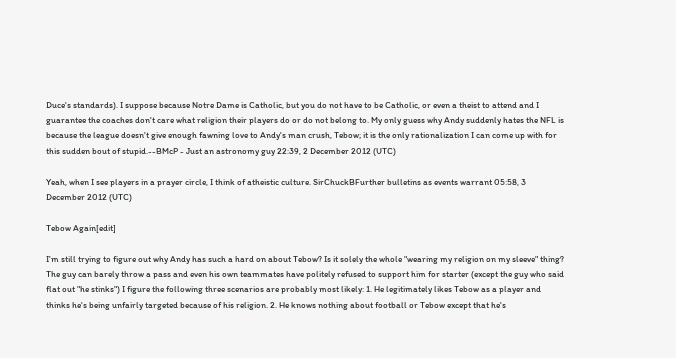Duce's standards). I suppose because Notre Dame is Catholic, but you do not have to be Catholic, or even a theist to attend and I guarantee the coaches don't care what religion their players do or do not belong to. My only guess why Andy suddenly hates the NFL is because the league doesn't give enough fawning love to Andy's man crush, Tebow; it is the only rationalization I can come up with for this sudden bout of stupid.--BMcP - Just an astronomy guy 22:39, 2 December 2012 (UTC)

Yeah, when I see players in a prayer circle, I think of atheistic culture. SirChuckBFurther bulletins as events warrant 05:58, 3 December 2012 (UTC)

Tebow Again[edit]

I'm still trying to figure out why Andy has such a hard on about Tebow? Is it solely the whole "wearing my religion on my sleeve" thing? The guy can barely throw a pass and even his own teammates have politely refused to support him for starter (except the guy who said flat out "he stinks") I figure the following three scenarios are probably most likely: 1. He legitimately likes Tebow as a player and thinks he's being unfairly targeted because of his religion. 2. He knows nothing about football or Tebow except that he's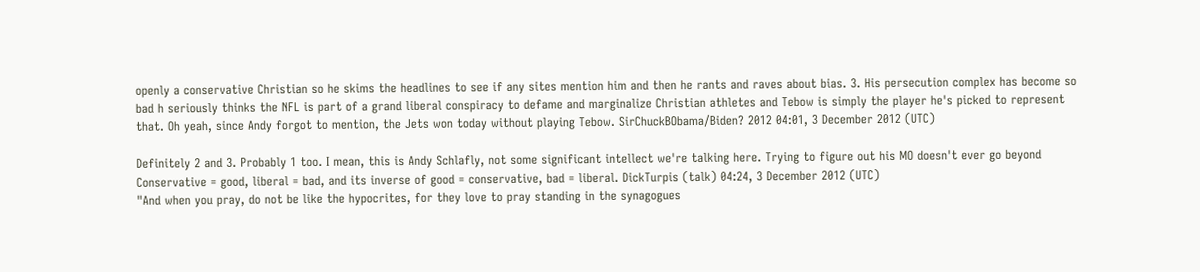openly a conservative Christian so he skims the headlines to see if any sites mention him and then he rants and raves about bias. 3. His persecution complex has become so bad h seriously thinks the NFL is part of a grand liberal conspiracy to defame and marginalize Christian athletes and Tebow is simply the player he's picked to represent that. Oh yeah, since Andy forgot to mention, the Jets won today without playing Tebow. SirChuckBObama/Biden? 2012 04:01, 3 December 2012 (UTC)

Definitely 2 and 3. Probably 1 too. I mean, this is Andy Schlafly, not some significant intellect we're talking here. Trying to figure out his MO doesn't ever go beyond Conservative = good, liberal = bad, and its inverse of good = conservative, bad = liberal. DickTurpis (talk) 04:24, 3 December 2012 (UTC)
"And when you pray, do not be like the hypocrites, for they love to pray standing in the synagogues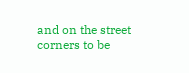and on the street corners to be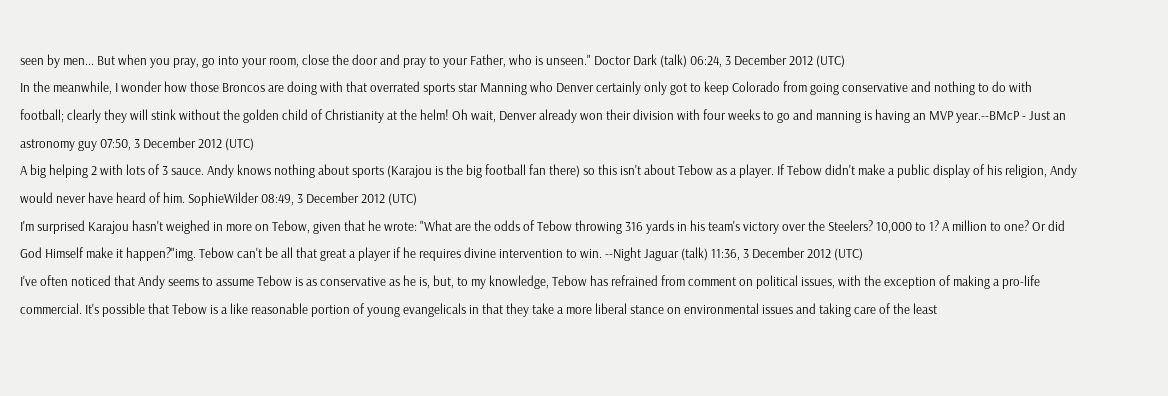seen by men... But when you pray, go into your room, close the door and pray to your Father, who is unseen." Doctor Dark (talk) 06:24, 3 December 2012 (UTC)
In the meanwhile, I wonder how those Broncos are doing with that overrated sports star Manning who Denver certainly only got to keep Colorado from going conservative and nothing to do with football; clearly they will stink without the golden child of Christianity at the helm! Oh wait, Denver already won their division with four weeks to go and manning is having an MVP year.--BMcP - Just an astronomy guy 07:50, 3 December 2012 (UTC)
A big helping 2 with lots of 3 sauce. Andy knows nothing about sports (Karajou is the big football fan there) so this isn't about Tebow as a player. If Tebow didn't make a public display of his religion, Andy would never have heard of him. SophieWilder 08:49, 3 December 2012 (UTC)
I'm surprised Karajou hasn't weighed in more on Tebow, given that he wrote: "What are the odds of Tebow throwing 316 yards in his team's victory over the Steelers? 10,000 to 1? A million to one? Or did God Himself make it happen?"img. Tebow can't be all that great a player if he requires divine intervention to win. --Night Jaguar (talk) 11:36, 3 December 2012 (UTC)
I've often noticed that Andy seems to assume Tebow is as conservative as he is, but, to my knowledge, Tebow has refrained from comment on political issues, with the exception of making a pro-life commercial. It's possible that Tebow is a like reasonable portion of young evangelicals in that they take a more liberal stance on environmental issues and taking care of the least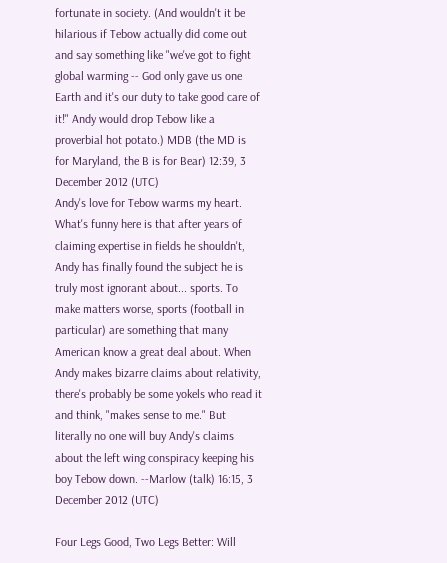fortunate in society. (And wouldn't it be hilarious if Tebow actually did come out and say something like "we've got to fight global warming -- God only gave us one Earth and it's our duty to take good care of it!" Andy would drop Tebow like a proverbial hot potato.) MDB (the MD is for Maryland, the B is for Bear) 12:39, 3 December 2012 (UTC)
Andy's love for Tebow warms my heart. What's funny here is that after years of claiming expertise in fields he shouldn't, Andy has finally found the subject he is truly most ignorant about... sports. To make matters worse, sports (football in particular) are something that many American know a great deal about. When Andy makes bizarre claims about relativity, there's probably be some yokels who read it and think, "makes sense to me." But literally no one will buy Andy's claims about the left wing conspiracy keeping his boy Tebow down. --Marlow (talk) 16:15, 3 December 2012 (UTC)

Four Legs Good, Two Legs Better: Will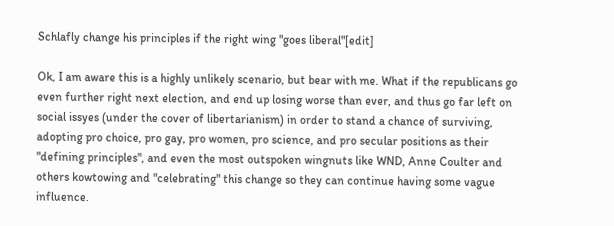Schlafly change his principles if the right wing "goes liberal"[edit]

Ok, I am aware this is a highly unlikely scenario, but bear with me. What if the republicans go even further right next election, and end up losing worse than ever, and thus go far left on social issyes (under the cover of libertarianism) in order to stand a chance of surviving, adopting pro choice, pro gay, pro women, pro science, and pro secular positions as their "defining principles", and even the most outspoken wingnuts like WND, Anne Coulter and others kowtowing and "celebrating" this change so they can continue having some vague influence.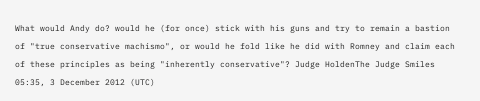What would Andy do? would he (for once) stick with his guns and try to remain a bastion of "true conservative machismo", or would he fold like he did with Romney and claim each of these principles as being "inherently conservative"? Judge HoldenThe Judge Smiles 05:35, 3 December 2012 (UTC)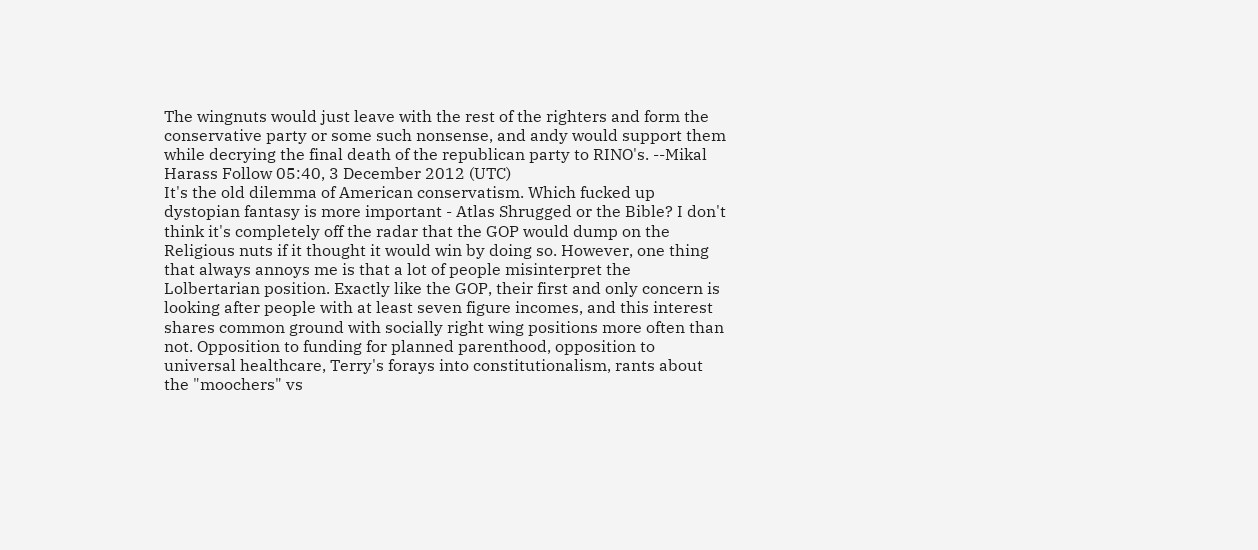The wingnuts would just leave with the rest of the righters and form the conservative party or some such nonsense, and andy would support them while decrying the final death of the republican party to RINO's. --Mikal Harass Follow 05:40, 3 December 2012 (UTC)
It's the old dilemma of American conservatism. Which fucked up dystopian fantasy is more important - Atlas Shrugged or the Bible? I don't think it's completely off the radar that the GOP would dump on the Religious nuts if it thought it would win by doing so. However, one thing that always annoys me is that a lot of people misinterpret the Lolbertarian position. Exactly like the GOP, their first and only concern is looking after people with at least seven figure incomes, and this interest shares common ground with socially right wing positions more often than not. Opposition to funding for planned parenthood, opposition to universal healthcare, Terry's forays into constitutionalism, rants about the "moochers" vs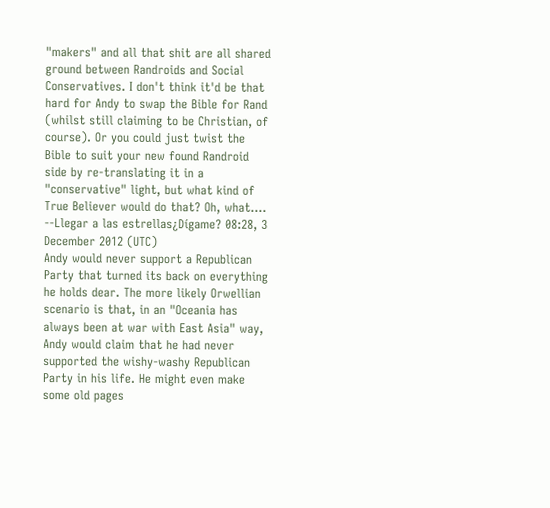"makers" and all that shit are all shared ground between Randroids and Social Conservatives. I don't think it'd be that hard for Andy to swap the Bible for Rand (whilst still claiming to be Christian, of course). Or you could just twist the Bible to suit your new found Randroid side by re-translating it in a "conservative" light, but what kind of True Believer would do that? Oh, what.... --Llegar a las estrellas¿Dígame? 08:28, 3 December 2012 (UTC)
Andy would never support a Republican Party that turned its back on everything he holds dear. The more likely Orwellian scenario is that, in an "Oceania has always been at war with East Asia" way, Andy would claim that he had never supported the wishy-washy Republican Party in his life. He might even make some old pages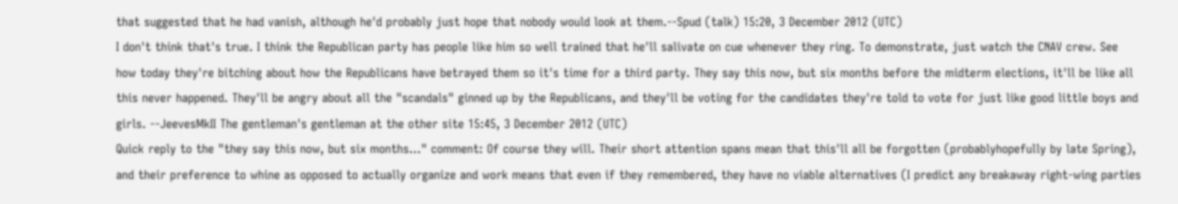that suggested that he had vanish, although he'd probably just hope that nobody would look at them.--Spud (talk) 15:20, 3 December 2012 (UTC)
I don't think that's true. I think the Republican party has people like him so well trained that he'll salivate on cue whenever they ring. To demonstrate, just watch the CNAV crew. See how today they're bitching about how the Republicans have betrayed them so it's time for a third party. They say this now, but six months before the midterm elections, it'll be like all this never happened. They'll be angry about all the "scandals" ginned up by the Republicans, and they'll be voting for the candidates they're told to vote for just like good little boys and girls. --JeevesMkII The gentleman's gentleman at the other site 15:45, 3 December 2012 (UTC)
Quick reply to the "they say this now, but six months..." comment: Of course they will. Their short attention spans mean that this'll all be forgotten (probablyhopefully by late Spring), and their preference to whine as opposed to actually organize and work means that even if they remembered, they have no viable alternatives (I predict any breakaway right-wing parties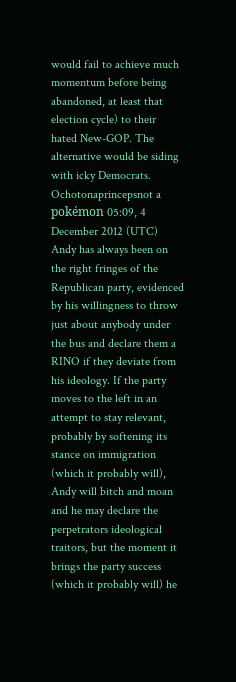would fail to achieve much momentum before being abandoned, at least that election cycle) to their hated New-GOP. The alternative would be siding with icky Democrats. Ochotonaprincepsnot a pokémon 05:09, 4 December 2012 (UTC)
Andy has always been on the right fringes of the Republican party, evidenced by his willingness to throw just about anybody under the bus and declare them a RINO if they deviate from his ideology. If the party moves to the left in an attempt to stay relevant, probably by softening its stance on immigration (which it probably will), Andy will bitch and moan and he may declare the perpetrators ideological traitors, but the moment it brings the party success (which it probably will) he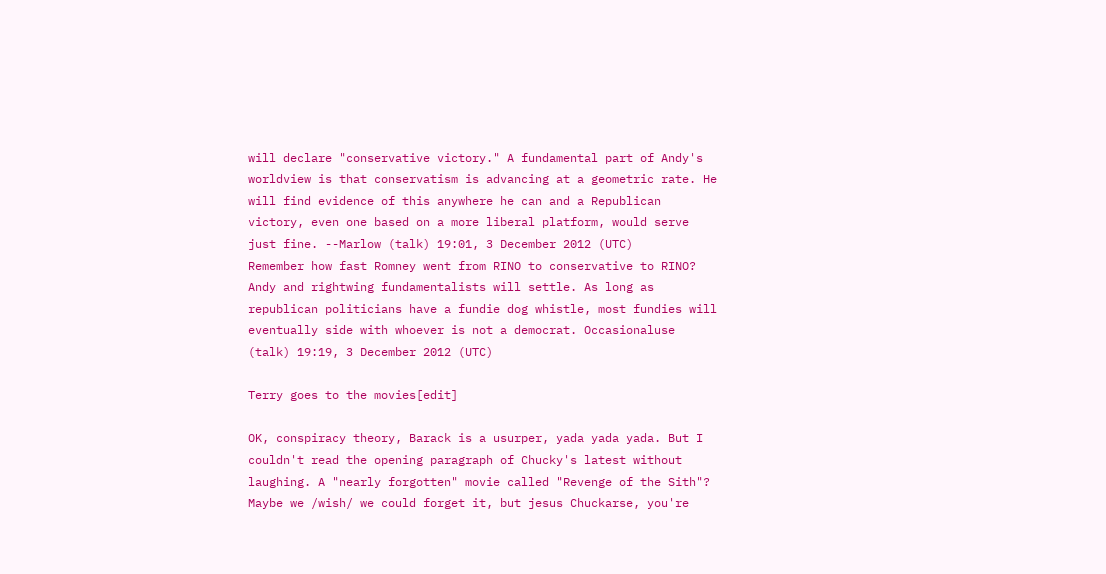will declare "conservative victory." A fundamental part of Andy's worldview is that conservatism is advancing at a geometric rate. He will find evidence of this anywhere he can and a Republican victory, even one based on a more liberal platform, would serve just fine. --Marlow (talk) 19:01, 3 December 2012 (UTC)
Remember how fast Romney went from RINO to conservative to RINO? Andy and rightwing fundamentalists will settle. As long as republican politicians have a fundie dog whistle, most fundies will eventually side with whoever is not a democrat. Occasionaluse (talk) 19:19, 3 December 2012 (UTC)

Terry goes to the movies[edit]

OK, conspiracy theory, Barack is a usurper, yada yada yada. But I couldn't read the opening paragraph of Chucky's latest without laughing. A "nearly forgotten" movie called "Revenge of the Sith"? Maybe we /wish/ we could forget it, but jesus Chuckarse, you're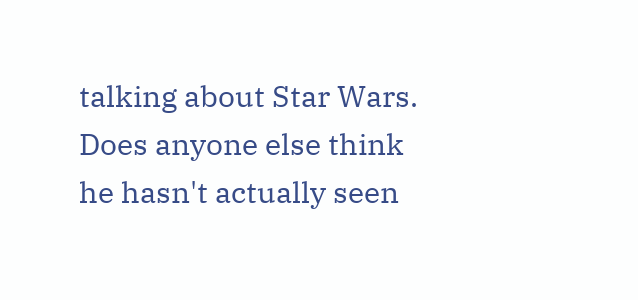talking about Star Wars. Does anyone else think he hasn't actually seen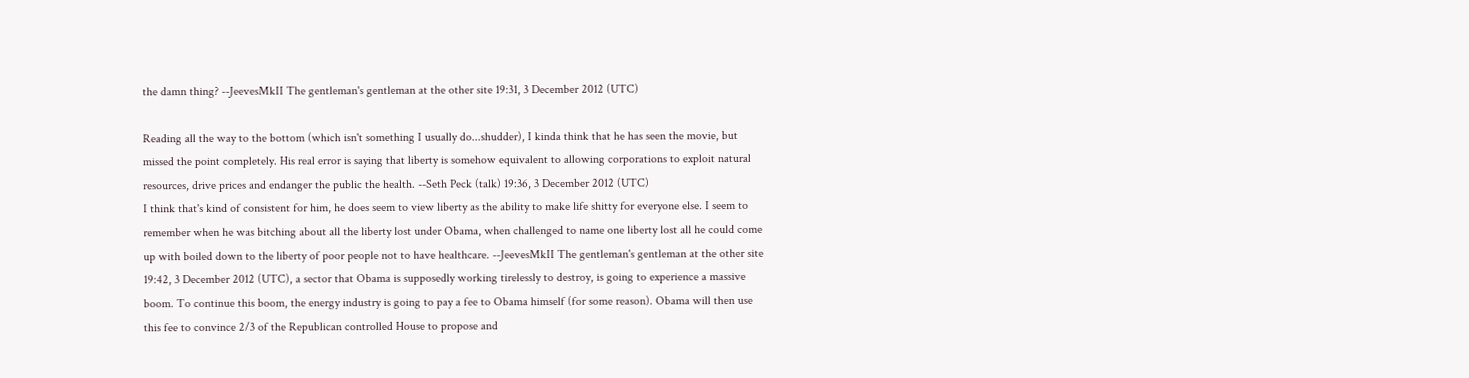the damn thing? --JeevesMkII The gentleman's gentleman at the other site 19:31, 3 December 2012 (UTC)

Reading all the way to the bottom (which isn't something I usually do...shudder), I kinda think that he has seen the movie, but missed the point completely. His real error is saying that liberty is somehow equivalent to allowing corporations to exploit natural resources, drive prices and endanger the public the health. --Seth Peck (talk) 19:36, 3 December 2012 (UTC)
I think that's kind of consistent for him, he does seem to view liberty as the ability to make life shitty for everyone else. I seem to remember when he was bitching about all the liberty lost under Obama, when challenged to name one liberty lost all he could come up with boiled down to the liberty of poor people not to have healthcare. --JeevesMkII The gentleman's gentleman at the other site 19:42, 3 December 2012 (UTC), a sector that Obama is supposedly working tirelessly to destroy, is going to experience a massive boom. To continue this boom, the energy industry is going to pay a fee to Obama himself (for some reason). Obama will then use this fee to convince 2/3 of the Republican controlled House to propose and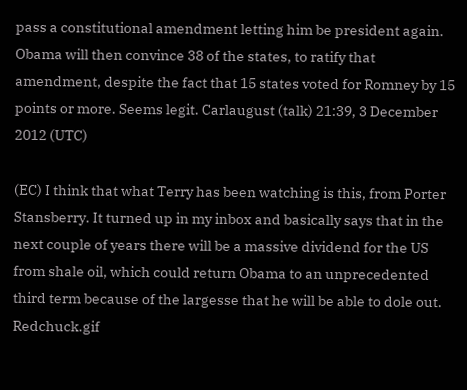pass a constitutional amendment letting him be president again. Obama will then convince 38 of the states, to ratify that amendment, despite the fact that 15 states voted for Romney by 15 points or more. Seems legit. Carlaugust (talk) 21:39, 3 December 2012 (UTC)

(EC) I think that what Terry has been watching is this, from Porter Stansberry. It turned up in my inbox and basically says that in the next couple of years there will be a massive dividend for the US from shale oil, which could return Obama to an unprecedented third term because of the largesse that he will be able to dole out. Redchuck.gif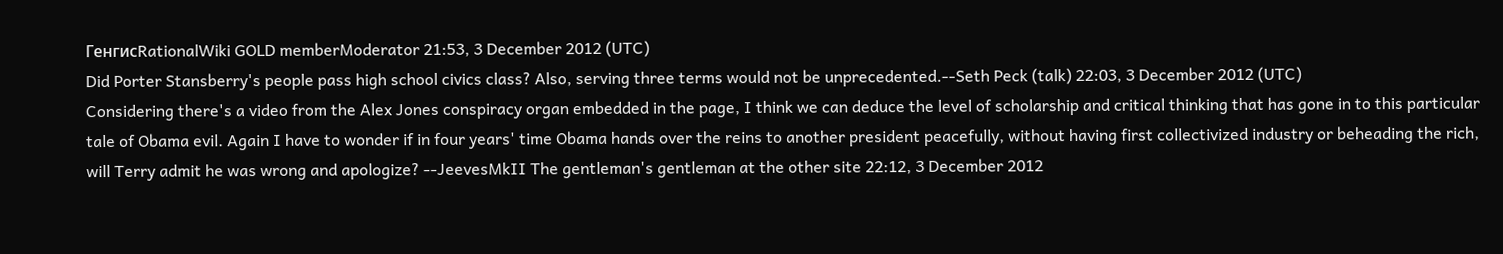ГенгисRationalWiki GOLD memberModerator 21:53, 3 December 2012 (UTC)
Did Porter Stansberry's people pass high school civics class? Also, serving three terms would not be unprecedented.--Seth Peck (talk) 22:03, 3 December 2012 (UTC)
Considering there's a video from the Alex Jones conspiracy organ embedded in the page, I think we can deduce the level of scholarship and critical thinking that has gone in to this particular tale of Obama evil. Again I have to wonder if in four years' time Obama hands over the reins to another president peacefully, without having first collectivized industry or beheading the rich, will Terry admit he was wrong and apologize? --JeevesMkII The gentleman's gentleman at the other site 22:12, 3 December 2012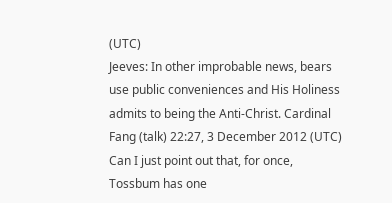(UTC)
Jeeves: In other improbable news, bears use public conveniences and His Holiness admits to being the Anti-Christ. Cardinal Fang (talk) 22:27, 3 December 2012 (UTC)
Can I just point out that, for once, Tossbum has one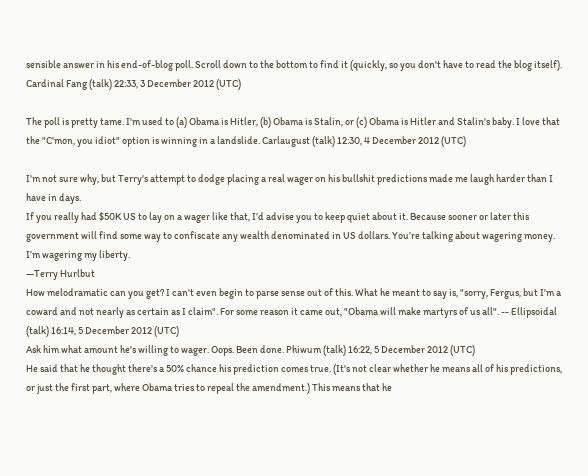sensible answer in his end-of-blog poll. Scroll down to the bottom to find it (quickly, so you don't have to read the blog itself). Cardinal Fang (talk) 22:33, 3 December 2012 (UTC)

The poll is pretty tame. I'm used to (a) Obama is Hitler, (b) Obama is Stalin, or (c) Obama is Hitler and Stalin's baby. I love that the "C'mon, you idiot" option is winning in a landslide. Carlaugust (talk) 12:30, 4 December 2012 (UTC)

I'm not sure why, but Terry's attempt to dodge placing a real wager on his bullshit predictions made me laugh harder than I have in days.
If you really had $50K US to lay on a wager like that, I’d advise you to keep quiet about it. Because sooner or later this government will find some way to confiscate any wealth denominated in US dollars. You’re talking about wagering money. I’m wagering my liberty.
—Terry Hurlbut
How melodramatic can you get? I can't even begin to parse sense out of this. What he meant to say is, "sorry, Fergus, but I'm a coward and not nearly as certain as I claim". For some reason it came out, "Obama will make martyrs of us all". -- Ellipsoidal (talk) 16:14, 5 December 2012 (UTC)
Ask him what amount he's willing to wager. Oops. Been done. Phiwum (talk) 16:22, 5 December 2012 (UTC)
He said that he thought there's a 50% chance his prediction comes true. (It's not clear whether he means all of his predictions, or just the first part, where Obama tries to repeal the amendment.) This means that he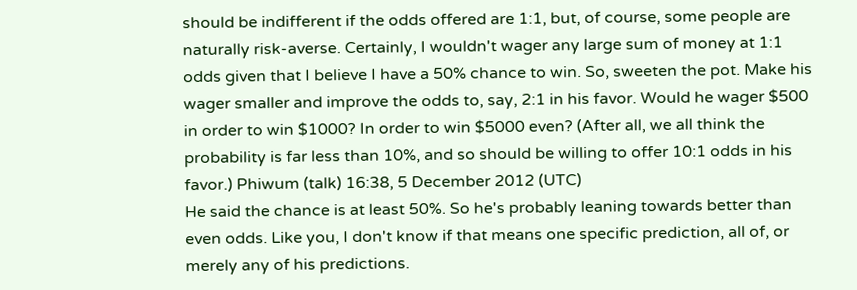should be indifferent if the odds offered are 1:1, but, of course, some people are naturally risk-averse. Certainly, I wouldn't wager any large sum of money at 1:1 odds given that I believe I have a 50% chance to win. So, sweeten the pot. Make his wager smaller and improve the odds to, say, 2:1 in his favor. Would he wager $500 in order to win $1000? In order to win $5000 even? (After all, we all think the probability is far less than 10%, and so should be willing to offer 10:1 odds in his favor.) Phiwum (talk) 16:38, 5 December 2012 (UTC)
He said the chance is at least 50%. So he's probably leaning towards better than even odds. Like you, I don't know if that means one specific prediction, all of, or merely any of his predictions.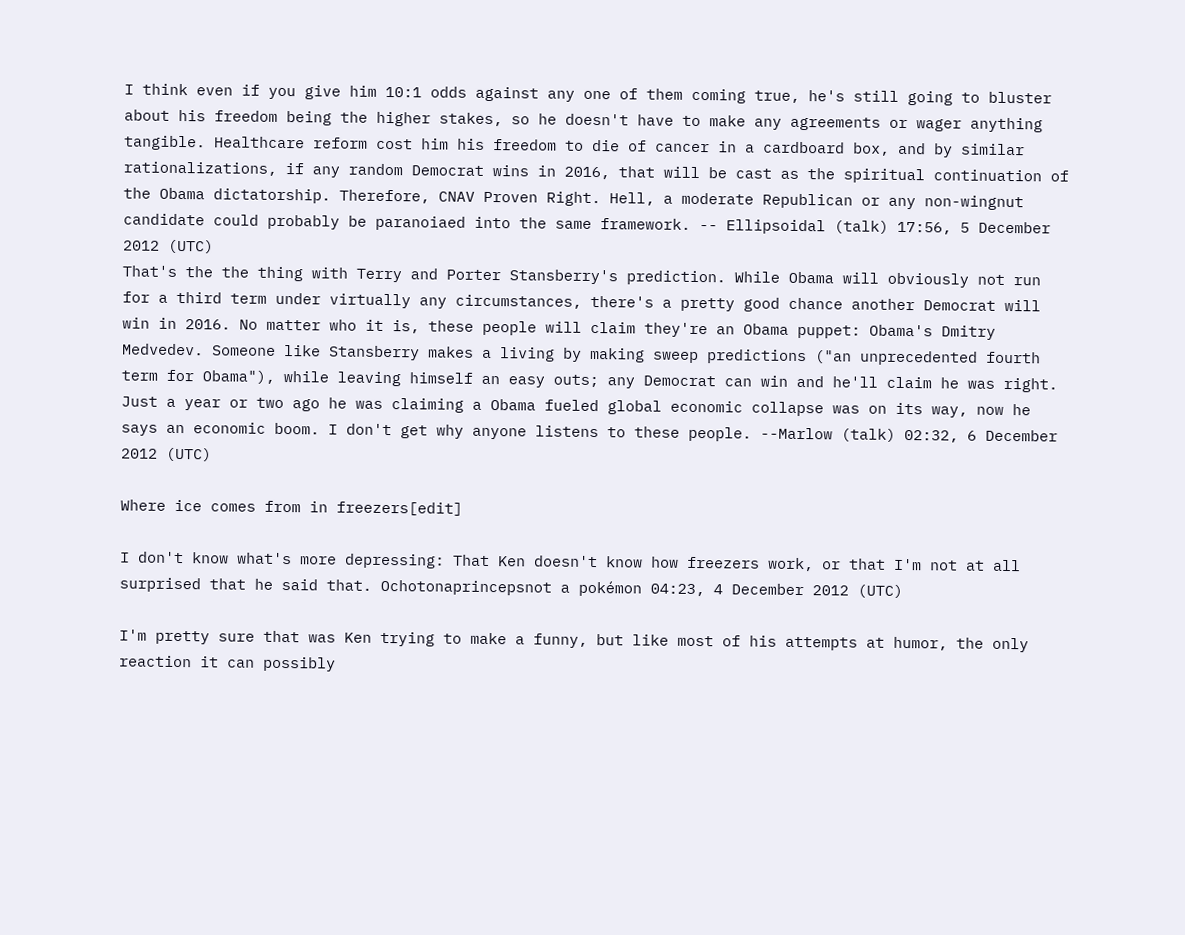I think even if you give him 10:1 odds against any one of them coming true, he's still going to bluster about his freedom being the higher stakes, so he doesn't have to make any agreements or wager anything tangible. Healthcare reform cost him his freedom to die of cancer in a cardboard box, and by similar rationalizations, if any random Democrat wins in 2016, that will be cast as the spiritual continuation of the Obama dictatorship. Therefore, CNAV Proven Right. Hell, a moderate Republican or any non-wingnut candidate could probably be paranoiaed into the same framework. -- Ellipsoidal (talk) 17:56, 5 December 2012 (UTC)
That's the the thing with Terry and Porter Stansberry's prediction. While Obama will obviously not run for a third term under virtually any circumstances, there's a pretty good chance another Democrat will win in 2016. No matter who it is, these people will claim they're an Obama puppet: Obama's Dmitry Medvedev. Someone like Stansberry makes a living by making sweep predictions ("an unprecedented fourth term for Obama"), while leaving himself an easy outs; any Democrat can win and he'll claim he was right. Just a year or two ago he was claiming a Obama fueled global economic collapse was on its way, now he says an economic boom. I don't get why anyone listens to these people. --Marlow (talk) 02:32, 6 December 2012 (UTC)

Where ice comes from in freezers[edit]

I don't know what's more depressing: That Ken doesn't know how freezers work, or that I'm not at all surprised that he said that. Ochotonaprincepsnot a pokémon 04:23, 4 December 2012 (UTC)

I'm pretty sure that was Ken trying to make a funny, but like most of his attempts at humor, the only reaction it can possibly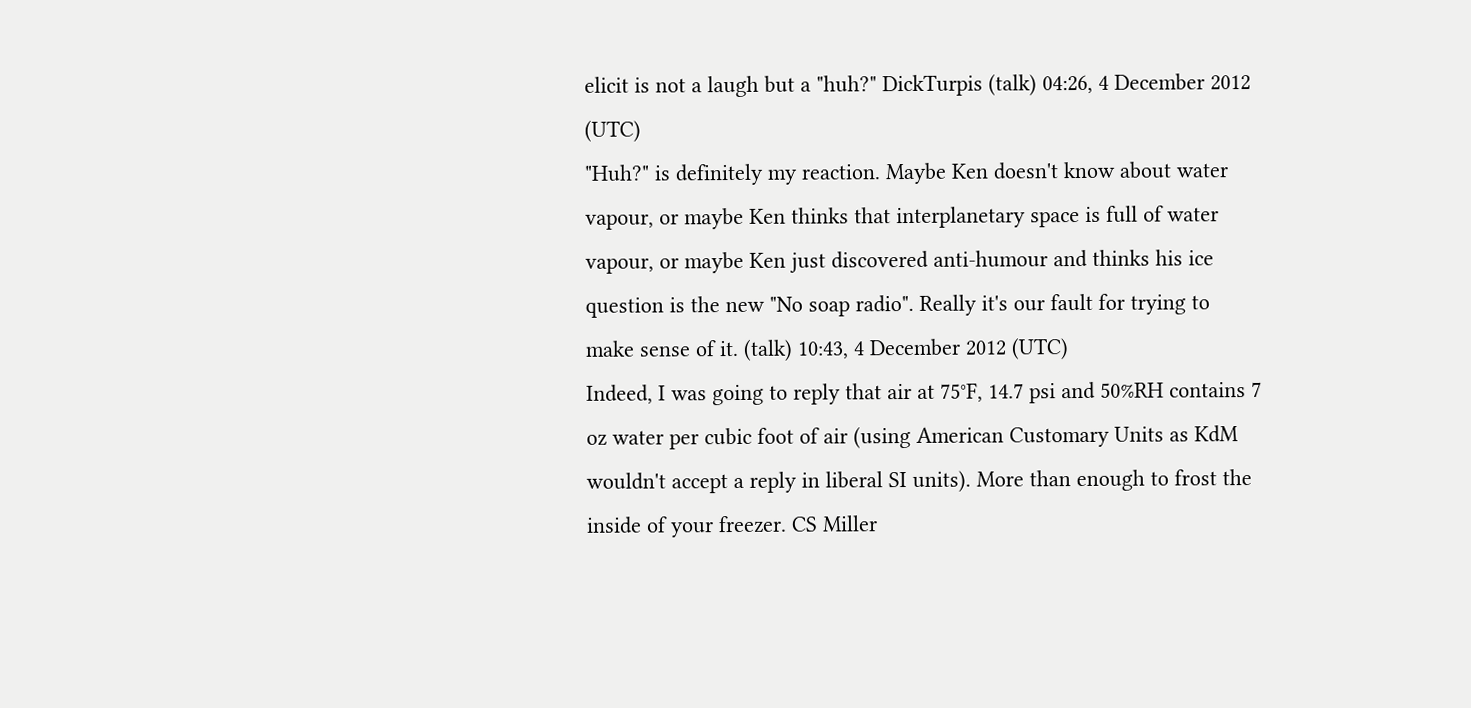elicit is not a laugh but a "huh?" DickTurpis (talk) 04:26, 4 December 2012 (UTC)
"Huh?" is definitely my reaction. Maybe Ken doesn't know about water vapour, or maybe Ken thinks that interplanetary space is full of water vapour, or maybe Ken just discovered anti-humour and thinks his ice question is the new "No soap radio". Really it's our fault for trying to make sense of it. (talk) 10:43, 4 December 2012 (UTC)
Indeed, I was going to reply that air at 75°F, 14.7 psi and 50%RH contains 7 oz water per cubic foot of air (using American Customary Units as KdM wouldn't accept a reply in liberal SI units). More than enough to frost the inside of your freezer. CS Miller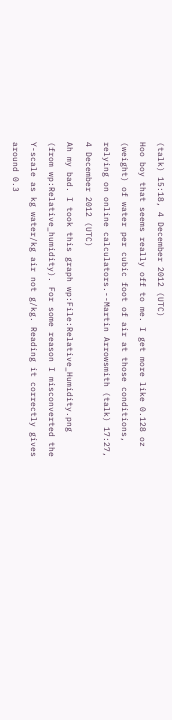(talk) 15:18, 4 December 2012 (UTC)
Hoo boy that seems really off to me. I get more like 0.128 oz (weight) of water per cubic foot of air at those conditions, relying on online calculators.--Martin Arrowsmith (talk) 17:27, 4 December 2012 (UTC)
Ah my bad. I took this graph wp:File:Relative_Humidity.png (from wp:Relative_humidity). For some reason I misconverted the Y-scale as kg water/kg air not g/kg. Reading it correctly gives around 0.3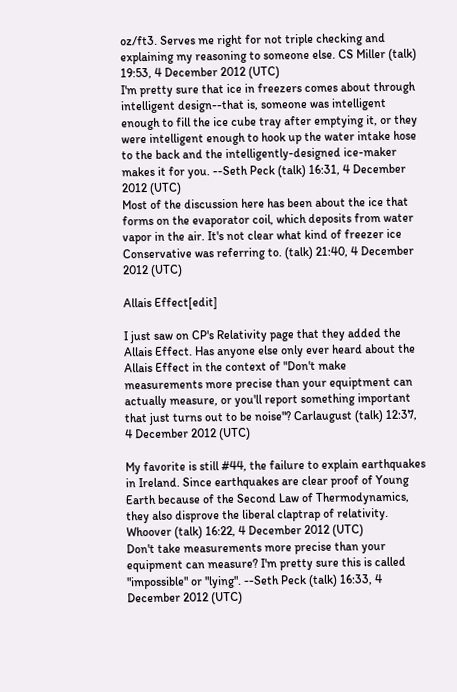oz/ft3. Serves me right for not triple checking and explaining my reasoning to someone else. CS Miller (talk) 19:53, 4 December 2012 (UTC)
I'm pretty sure that ice in freezers comes about through intelligent design--that is, someone was intelligent enough to fill the ice cube tray after emptying it, or they were intelligent enough to hook up the water intake hose to the back and the intelligently-designed ice-maker makes it for you. --Seth Peck (talk) 16:31, 4 December 2012 (UTC)
Most of the discussion here has been about the ice that forms on the evaporator coil, which deposits from water vapor in the air. It's not clear what kind of freezer ice Conservative was referring to. (talk) 21:40, 4 December 2012 (UTC)

Allais Effect[edit]

I just saw on CP's Relativity page that they added the Allais Effect. Has anyone else only ever heard about the Allais Effect in the context of "Don't make measurements more precise than your equiptment can actually measure, or you'll report something important that just turns out to be noise"? Carlaugust (talk) 12:37, 4 December 2012 (UTC)

My favorite is still #44, the failure to explain earthquakes in Ireland. Since earthquakes are clear proof of Young Earth because of the Second Law of Thermodynamics, they also disprove the liberal claptrap of relativity. Whoover (talk) 16:22, 4 December 2012 (UTC)
Don't take measurements more precise than your equipment can measure? I'm pretty sure this is called "impossible" or "lying". --Seth Peck (talk) 16:33, 4 December 2012 (UTC)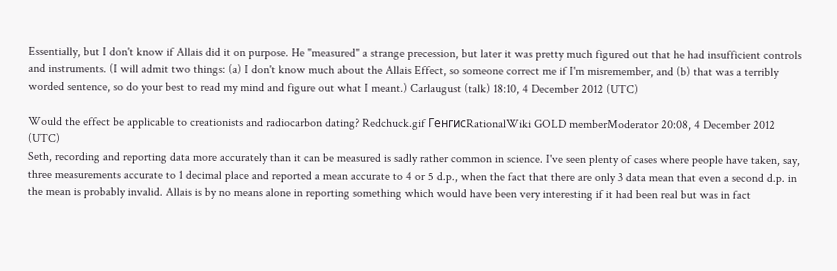Essentially, but I don't know if Allais did it on purpose. He "measured" a strange precession, but later it was pretty much figured out that he had insufficient controls and instruments. (I will admit two things: (a) I don't know much about the Allais Effect, so someone correct me if I'm misremember, and (b) that was a terribly worded sentence, so do your best to read my mind and figure out what I meant.) Carlaugust (talk) 18:10, 4 December 2012 (UTC)

Would the effect be applicable to creationists and radiocarbon dating? Redchuck.gif ГенгисRationalWiki GOLD memberModerator 20:08, 4 December 2012 (UTC)
Seth, recording and reporting data more accurately than it can be measured is sadly rather common in science. I've seen plenty of cases where people have taken, say, three measurements accurate to 1 decimal place and reported a mean accurate to 4 or 5 d.p., when the fact that there are only 3 data mean that even a second d.p. in the mean is probably invalid. Allais is by no means alone in reporting something which would have been very interesting if it had been real but was in fact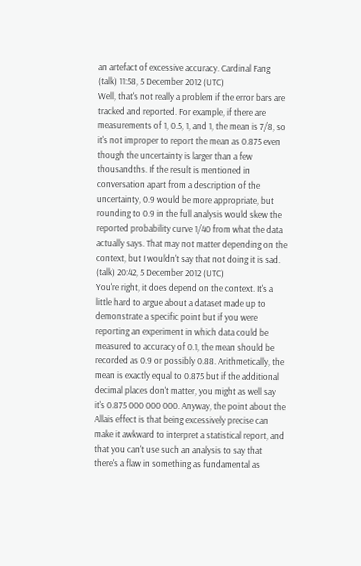an artefact of excessive accuracy. Cardinal Fang (talk) 11:58, 5 December 2012 (UTC)
Well, that's not really a problem if the error bars are tracked and reported. For example, if there are measurements of 1, 0.5, 1, and 1, the mean is 7/8, so it's not improper to report the mean as 0.875 even though the uncertainty is larger than a few thousandths. If the result is mentioned in conversation apart from a description of the uncertainty, 0.9 would be more appropriate, but rounding to 0.9 in the full analysis would skew the reported probability curve 1/40 from what the data actually says. That may not matter depending on the context, but I wouldn't say that not doing it is sad. (talk) 20:42, 5 December 2012 (UTC)
You're right, it does depend on the context. It's a little hard to argue about a dataset made up to demonstrate a specific point but if you were reporting an experiment in which data could be measured to accuracy of 0.1, the mean should be recorded as 0.9 or possibly 0.88. Arithmetically, the mean is exactly equal to 0.875 but if the additional decimal places don't matter, you might as well say it's 0.875 000 000 000. Anyway, the point about the Allais effect is that being excessively precise can make it awkward to interpret a statistical report, and that you can't use such an analysis to say that there's a flaw in something as fundamental as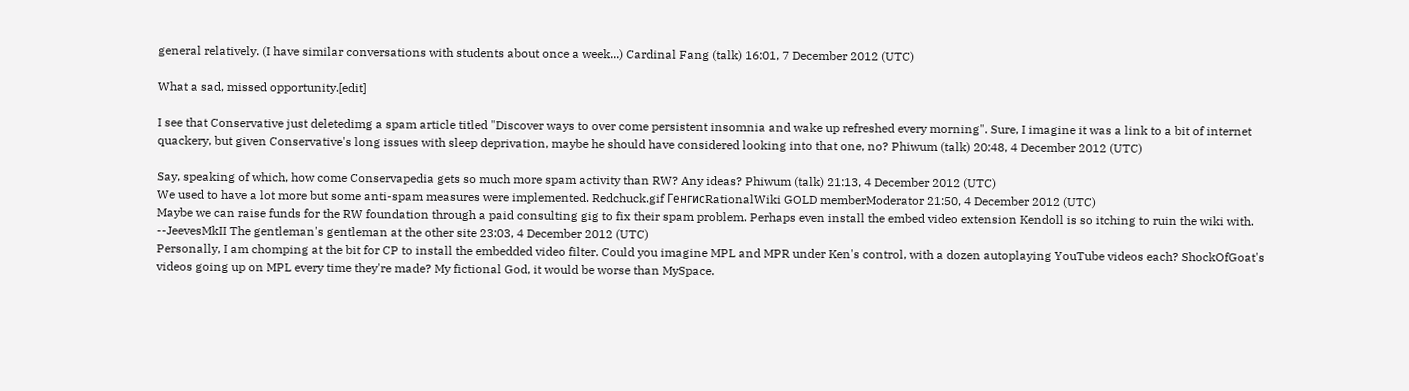general relatively. (I have similar conversations with students about once a week...) Cardinal Fang (talk) 16:01, 7 December 2012 (UTC)

What a sad, missed opportunity.[edit]

I see that Conservative just deletedimg a spam article titled "Discover ways to over come persistent insomnia and wake up refreshed every morning". Sure, I imagine it was a link to a bit of internet quackery, but given Conservative's long issues with sleep deprivation, maybe he should have considered looking into that one, no? Phiwum (talk) 20:48, 4 December 2012 (UTC)

Say, speaking of which, how come Conservapedia gets so much more spam activity than RW? Any ideas? Phiwum (talk) 21:13, 4 December 2012 (UTC)
We used to have a lot more but some anti-spam measures were implemented. Redchuck.gif ГенгисRationalWiki GOLD memberModerator 21:50, 4 December 2012 (UTC)
Maybe we can raise funds for the RW foundation through a paid consulting gig to fix their spam problem. Perhaps even install the embed video extension Kendoll is so itching to ruin the wiki with. --JeevesMkII The gentleman's gentleman at the other site 23:03, 4 December 2012 (UTC)
Personally, I am chomping at the bit for CP to install the embedded video filter. Could you imagine MPL and MPR under Ken's control, with a dozen autoplaying YouTube videos each? ShockOfGoat's videos going up on MPL every time they're made? My fictional God, it would be worse than MySpace.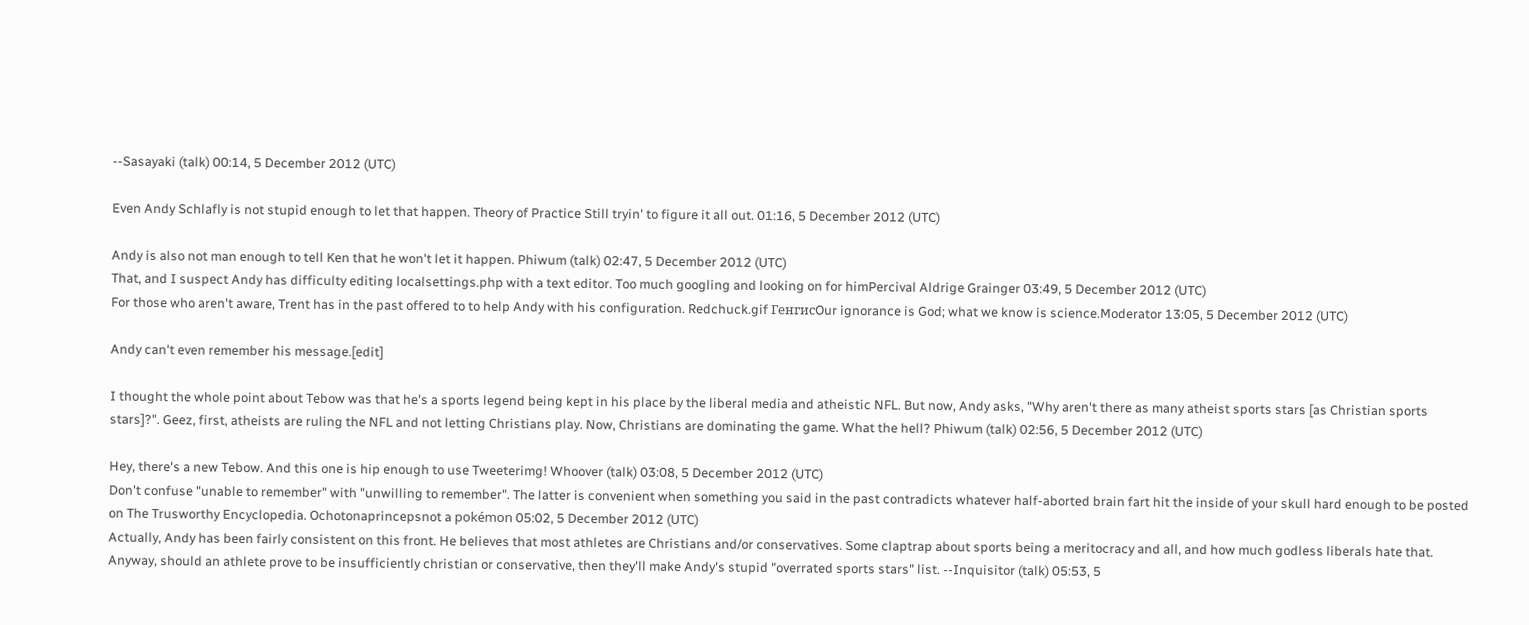--Sasayaki (talk) 00:14, 5 December 2012 (UTC)

Even Andy Schlafly is not stupid enough to let that happen. Theory of Practice Still tryin' to figure it all out. 01:16, 5 December 2012 (UTC)

Andy is also not man enough to tell Ken that he won't let it happen. Phiwum (talk) 02:47, 5 December 2012 (UTC)
That, and I suspect Andy has difficulty editing localsettings.php with a text editor. Too much googling and looking on for himPercival Aldrige Grainger 03:49, 5 December 2012 (UTC)
For those who aren't aware, Trent has in the past offered to to help Andy with his configuration. Redchuck.gif ГенгисOur ignorance is God; what we know is science.Moderator 13:05, 5 December 2012 (UTC)

Andy can't even remember his message.[edit]

I thought the whole point about Tebow was that he's a sports legend being kept in his place by the liberal media and atheistic NFL. But now, Andy asks, "Why aren't there as many atheist sports stars [as Christian sports stars]?". Geez, first, atheists are ruling the NFL and not letting Christians play. Now, Christians are dominating the game. What the hell? Phiwum (talk) 02:56, 5 December 2012 (UTC)

Hey, there's a new Tebow. And this one is hip enough to use Tweeterimg! Whoover (talk) 03:08, 5 December 2012 (UTC)
Don't confuse "unable to remember" with "unwilling to remember". The latter is convenient when something you said in the past contradicts whatever half-aborted brain fart hit the inside of your skull hard enough to be posted on The Trusworthy Encyclopedia. Ochotonaprincepsnot a pokémon 05:02, 5 December 2012 (UTC)
Actually, Andy has been fairly consistent on this front. He believes that most athletes are Christians and/or conservatives. Some claptrap about sports being a meritocracy and all, and how much godless liberals hate that. Anyway, should an athlete prove to be insufficiently christian or conservative, then they'll make Andy's stupid "overrated sports stars" list. --Inquisitor (talk) 05:53, 5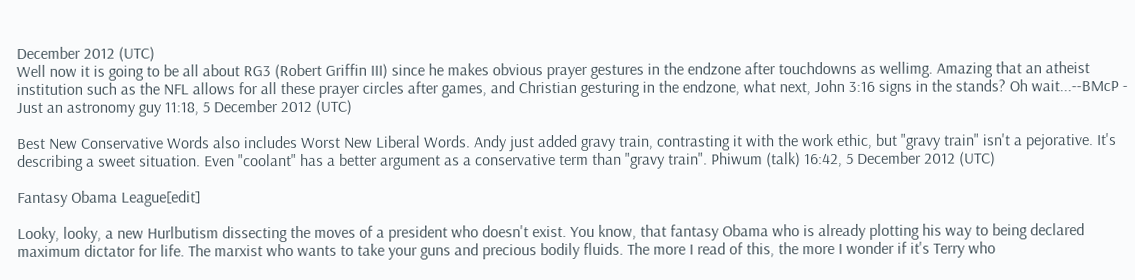December 2012 (UTC)
Well now it is going to be all about RG3 (Robert Griffin III) since he makes obvious prayer gestures in the endzone after touchdowns as wellimg. Amazing that an atheist institution such as the NFL allows for all these prayer circles after games, and Christian gesturing in the endzone, what next, John 3:16 signs in the stands? Oh wait...--BMcP - Just an astronomy guy 11:18, 5 December 2012 (UTC)

Best New Conservative Words also includes Worst New Liberal Words. Andy just added gravy train, contrasting it with the work ethic, but "gravy train" isn't a pejorative. It's describing a sweet situation. Even "coolant" has a better argument as a conservative term than "gravy train". Phiwum (talk) 16:42, 5 December 2012 (UTC)

Fantasy Obama League[edit]

Looky, looky, a new Hurlbutism dissecting the moves of a president who doesn't exist. You know, that fantasy Obama who is already plotting his way to being declared maximum dictator for life. The marxist who wants to take your guns and precious bodily fluids. The more I read of this, the more I wonder if it's Terry who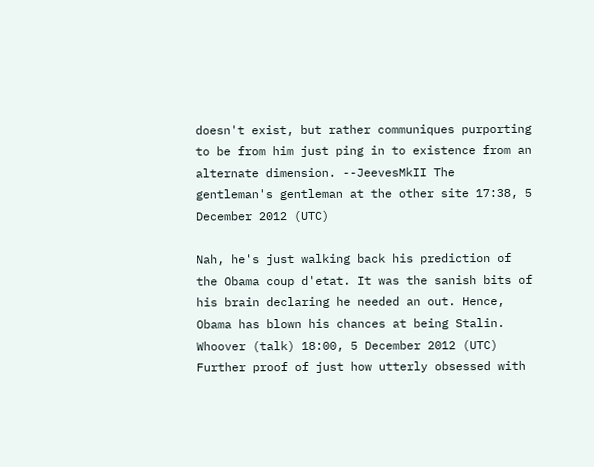doesn't exist, but rather communiques purporting to be from him just ping in to existence from an alternate dimension. --JeevesMkII The gentleman's gentleman at the other site 17:38, 5 December 2012 (UTC)

Nah, he's just walking back his prediction of the Obama coup d'etat. It was the sanish bits of his brain declaring he needed an out. Hence, Obama has blown his chances at being Stalin. Whoover (talk) 18:00, 5 December 2012 (UTC)
Further proof of just how utterly obsessed with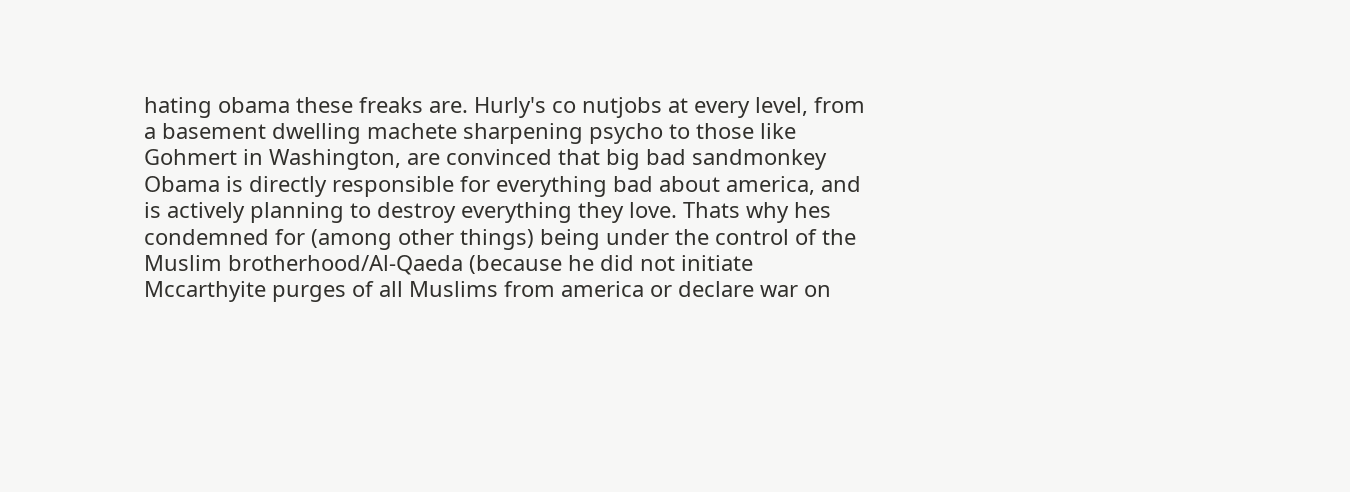hating obama these freaks are. Hurly's co nutjobs at every level, from a basement dwelling machete sharpening psycho to those like Gohmert in Washington, are convinced that big bad sandmonkey Obama is directly responsible for everything bad about america, and is actively planning to destroy everything they love. Thats why hes condemned for (among other things) being under the control of the Muslim brotherhood/Al-Qaeda (because he did not initiate Mccarthyite purges of all Muslims from america or declare war on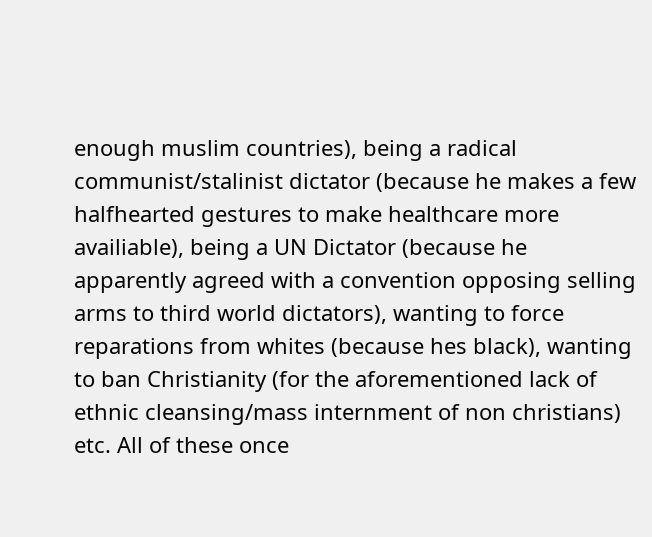enough muslim countries), being a radical communist/stalinist dictator (because he makes a few halfhearted gestures to make healthcare more availiable), being a UN Dictator (because he apparently agreed with a convention opposing selling arms to third world dictators), wanting to force reparations from whites (because hes black), wanting to ban Christianity (for the aforementioned lack of ethnic cleansing/mass internment of non christians) etc. All of these once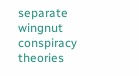separate wingnut conspiracy theories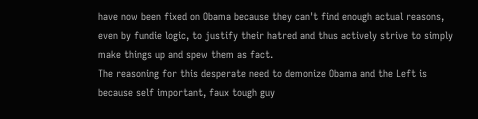have now been fixed on Obama because they can't find enough actual reasons, even by fundie logic, to justify their hatred and thus actively strive to simply make things up and spew them as fact.
The reasoning for this desperate need to demonize Obama and the Left is because self important, faux tough guy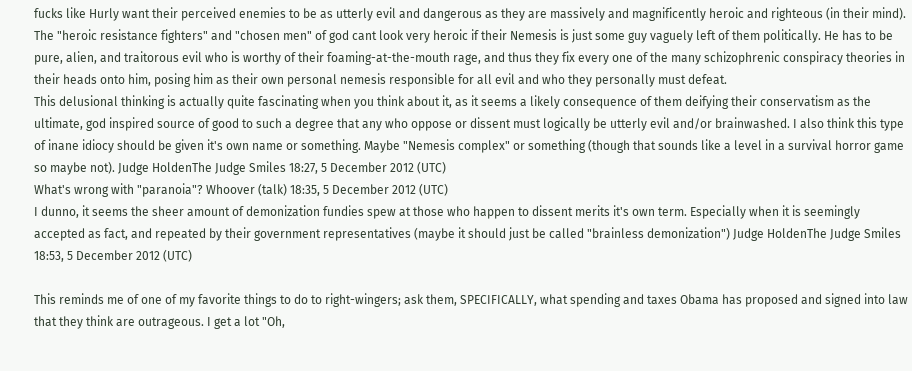fucks like Hurly want their perceived enemies to be as utterly evil and dangerous as they are massively and magnificently heroic and righteous (in their mind). The "heroic resistance fighters" and "chosen men" of god cant look very heroic if their Nemesis is just some guy vaguely left of them politically. He has to be pure, alien, and traitorous evil who is worthy of their foaming-at-the-mouth rage, and thus they fix every one of the many schizophrenic conspiracy theories in their heads onto him, posing him as their own personal nemesis responsible for all evil and who they personally must defeat.
This delusional thinking is actually quite fascinating when you think about it, as it seems a likely consequence of them deifying their conservatism as the ultimate, god inspired source of good to such a degree that any who oppose or dissent must logically be utterly evil and/or brainwashed. I also think this type of inane idiocy should be given it's own name or something. Maybe "Nemesis complex" or something (though that sounds like a level in a survival horror game so maybe not). Judge HoldenThe Judge Smiles 18:27, 5 December 2012 (UTC)
What's wrong with "paranoia"? Whoover (talk) 18:35, 5 December 2012 (UTC)
I dunno, it seems the sheer amount of demonization fundies spew at those who happen to dissent merits it's own term. Especially when it is seemingly accepted as fact, and repeated by their government representatives (maybe it should just be called "brainless demonization") Judge HoldenThe Judge Smiles 18:53, 5 December 2012 (UTC)

This reminds me of one of my favorite things to do to right-wingers; ask them, SPECIFICALLY, what spending and taxes Obama has proposed and signed into law that they think are outrageous. I get a lot "Oh,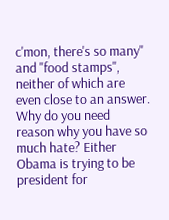c'mon, there's so many" and "food stamps", neither of which are even close to an answer. Why do you need reason why you have so much hate? Either Obama is trying to be president for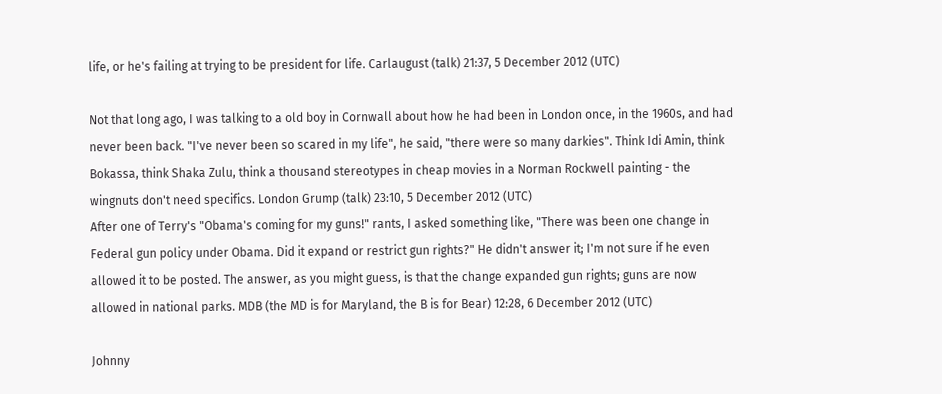life, or he's failing at trying to be president for life. Carlaugust (talk) 21:37, 5 December 2012 (UTC)

Not that long ago, I was talking to a old boy in Cornwall about how he had been in London once, in the 1960s, and had never been back. "I've never been so scared in my life", he said, "there were so many darkies". Think Idi Amin, think Bokassa, think Shaka Zulu, think a thousand stereotypes in cheap movies in a Norman Rockwell painting - the wingnuts don't need specifics. London Grump (talk) 23:10, 5 December 2012 (UTC)
After one of Terry's "Obama's coming for my guns!" rants, I asked something like, "There was been one change in Federal gun policy under Obama. Did it expand or restrict gun rights?" He didn't answer it; I'm not sure if he even allowed it to be posted. The answer, as you might guess, is that the change expanded gun rights; guns are now allowed in national parks. MDB (the MD is for Maryland, the B is for Bear) 12:28, 6 December 2012 (UTC)

Johnny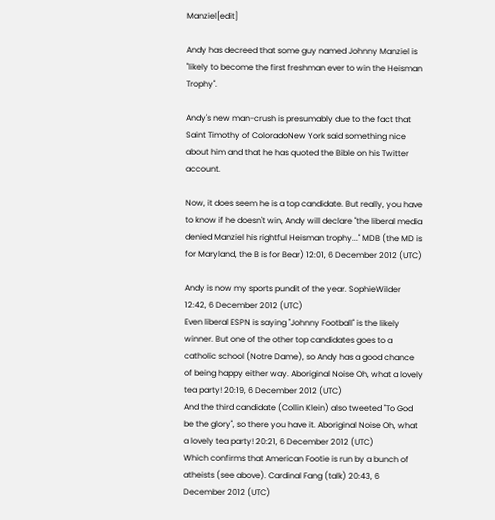Manziel[edit]

Andy has decreed that some guy named Johnny Manziel is "likely to become the first freshman ever to win the Heisman Trophy".

Andy's new man-crush is presumably due to the fact that Saint Timothy of ColoradoNew York said something nice about him and that he has quoted the Bible on his Twitter account.

Now, it does seem he is a top candidate. But really, you have to know if he doesn't win, Andy will declare "the liberal media denied Manziel his rightful Heisman trophy..." MDB (the MD is for Maryland, the B is for Bear) 12:01, 6 December 2012 (UTC)

Andy is now my sports pundit of the year. SophieWilder 12:42, 6 December 2012 (UTC)
Even liberal ESPN is saying "Johnny Football" is the likely winner. But one of the other top candidates goes to a catholic school (Notre Dame), so Andy has a good chance of being happy either way. Aboriginal Noise Oh, what a lovely tea party! 20:19, 6 December 2012 (UTC)
And the third candidate (Collin Klein) also tweeted "To God be the glory", so there you have it. Aboriginal Noise Oh, what a lovely tea party! 20:21, 6 December 2012 (UTC)
Which confirms that American Footie is run by a bunch of atheists (see above). Cardinal Fang (talk) 20:43, 6 December 2012 (UTC)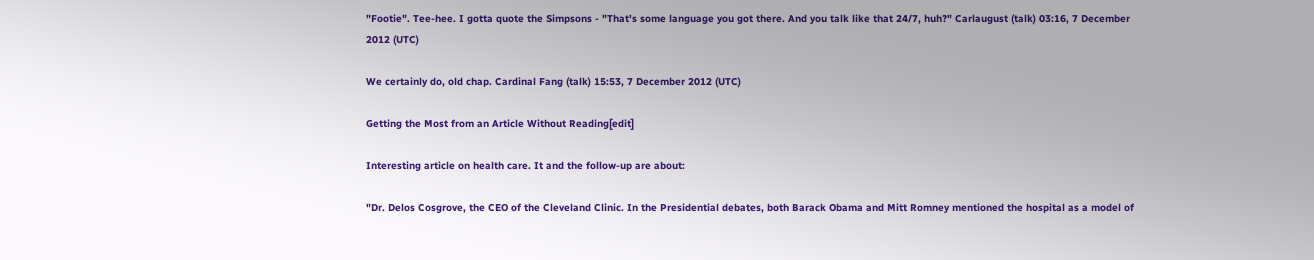"Footie". Tee-hee. I gotta quote the Simpsons - "That's some language you got there. And you talk like that 24/7, huh?" Carlaugust (talk) 03:16, 7 December 2012 (UTC)

We certainly do, old chap. Cardinal Fang (talk) 15:53, 7 December 2012 (UTC)

Getting the Most from an Article Without Reading[edit]

Interesting article on health care. It and the follow-up are about:

"Dr. Delos Cosgrove, the CEO of the Cleveland Clinic. In the Presidential debates, both Barack Obama and Mitt Romney mentioned the hospital as a model of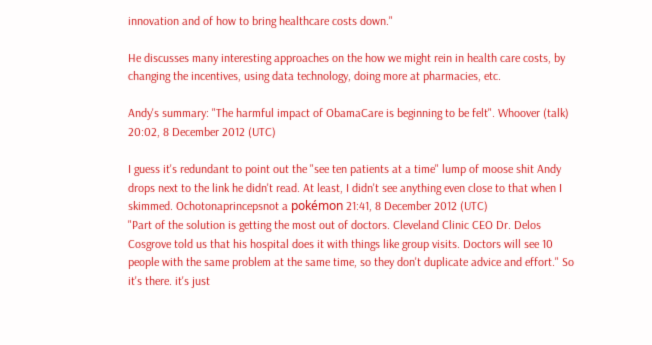innovation and of how to bring healthcare costs down."

He discusses many interesting approaches on the how we might rein in health care costs, by changing the incentives, using data technology, doing more at pharmacies, etc.

Andy's summary: "The harmful impact of ObamaCare is beginning to be felt". Whoover (talk) 20:02, 8 December 2012 (UTC)

I guess it's redundant to point out the "see ten patients at a time" lump of moose shit Andy drops next to the link he didn't read. At least, I didn't see anything even close to that when I skimmed. Ochotonaprincepsnot a pokémon 21:41, 8 December 2012 (UTC)
"Part of the solution is getting the most out of doctors. Cleveland Clinic CEO Dr. Delos Cosgrove told us that his hospital does it with things like group visits. Doctors will see 10 people with the same problem at the same time, so they don't duplicate advice and effort." So it's there. it's just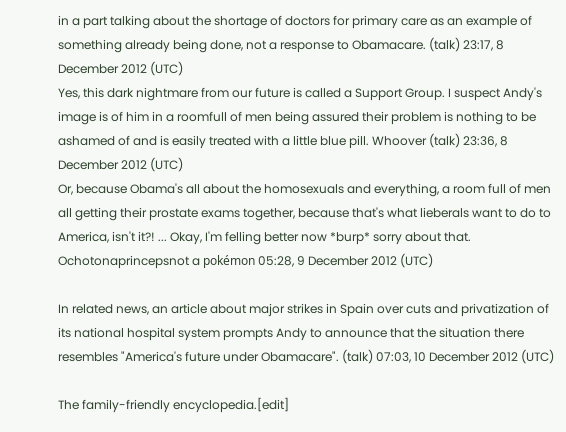in a part talking about the shortage of doctors for primary care as an example of something already being done, not a response to Obamacare. (talk) 23:17, 8 December 2012 (UTC)
Yes, this dark nightmare from our future is called a Support Group. I suspect Andy's image is of him in a roomfull of men being assured their problem is nothing to be ashamed of and is easily treated with a little blue pill. Whoover (talk) 23:36, 8 December 2012 (UTC)
Or, because Obama's all about the homosexuals and everything, a room full of men all getting their prostate exams together, because that's what lieberals want to do to America, isn't it?! ... Okay, I'm felling better now *burp* sorry about that. Ochotonaprincepsnot a pokémon 05:28, 9 December 2012 (UTC)

In related news, an article about major strikes in Spain over cuts and privatization of its national hospital system prompts Andy to announce that the situation there resembles "America's future under Obamacare". (talk) 07:03, 10 December 2012 (UTC)

The family-friendly encyclopedia.[edit]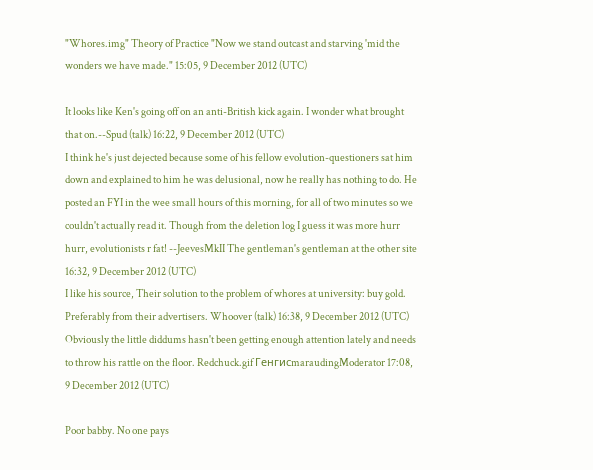"Whores.img" Theory of Practice "Now we stand outcast and starving 'mid the wonders we have made." 15:05, 9 December 2012 (UTC)

It looks like Ken's going off on an anti-British kick again. I wonder what brought that on.--Spud (talk) 16:22, 9 December 2012 (UTC)
I think he's just dejected because some of his fellow evolution-questioners sat him down and explained to him he was delusional, now he really has nothing to do. He posted an FYI in the wee small hours of this morning, for all of two minutes so we couldn't actually read it. Though from the deletion log I guess it was more hurr hurr, evolutionists r fat! --JeevesMkII The gentleman's gentleman at the other site 16:32, 9 December 2012 (UTC)
I like his source, Their solution to the problem of whores at university: buy gold. Preferably from their advertisers. Whoover (talk) 16:38, 9 December 2012 (UTC)
Obviously the little diddums hasn't been getting enough attention lately and needs to throw his rattle on the floor. Redchuck.gif ГенгисmaraudingModerator 17:08, 9 December 2012 (UTC)

Poor babby. No one pays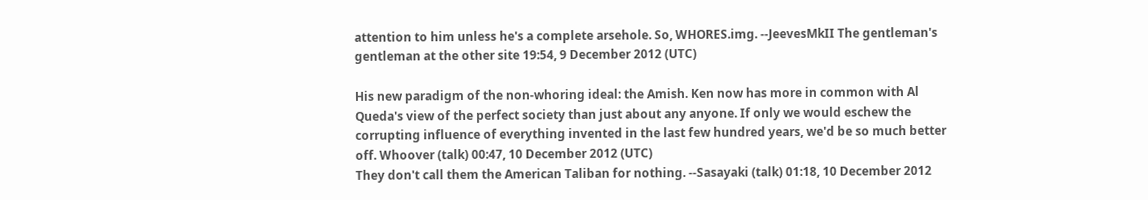attention to him unless he's a complete arsehole. So, WHORES.img. --JeevesMkII The gentleman's gentleman at the other site 19:54, 9 December 2012 (UTC)

His new paradigm of the non-whoring ideal: the Amish. Ken now has more in common with Al Queda's view of the perfect society than just about any anyone. If only we would eschew the corrupting influence of everything invented in the last few hundred years, we'd be so much better off. Whoover (talk) 00:47, 10 December 2012 (UTC)
They don't call them the American Taliban for nothing. --Sasayaki (talk) 01:18, 10 December 2012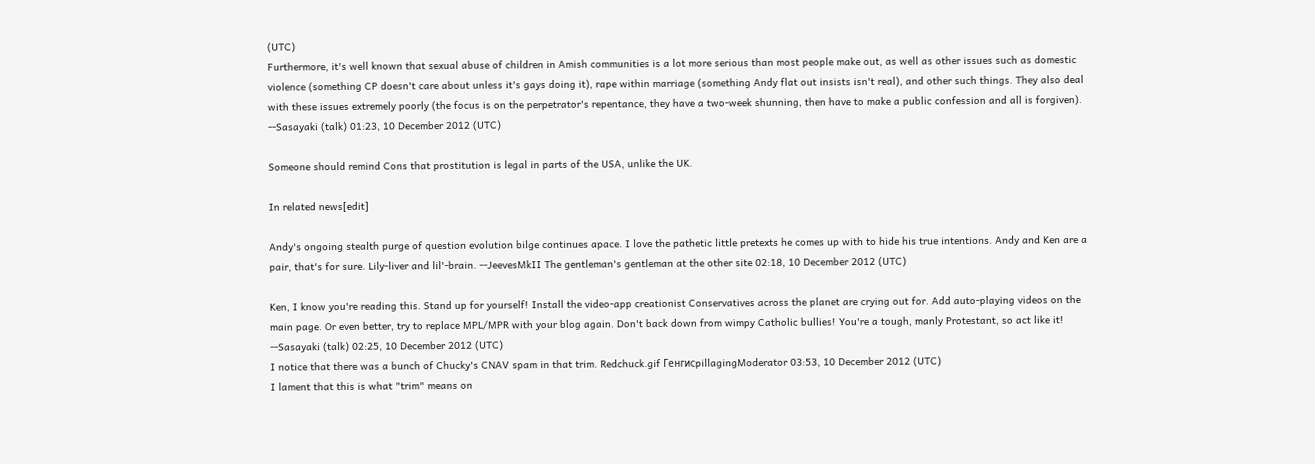(UTC)
Furthermore, it's well known that sexual abuse of children in Amish communities is a lot more serious than most people make out, as well as other issues such as domestic violence (something CP doesn't care about unless it's gays doing it), rape within marriage (something Andy flat out insists isn't real), and other such things. They also deal with these issues extremely poorly (the focus is on the perpetrator's repentance, they have a two-week shunning, then have to make a public confession and all is forgiven). --Sasayaki (talk) 01:23, 10 December 2012 (UTC)

Someone should remind Cons that prostitution is legal in parts of the USA, unlike the UK.

In related news[edit]

Andy's ongoing stealth purge of question evolution bilge continues apace. I love the pathetic little pretexts he comes up with to hide his true intentions. Andy and Ken are a pair, that's for sure. Lily-liver and lil'-brain. --JeevesMkII The gentleman's gentleman at the other site 02:18, 10 December 2012 (UTC)

Ken, I know you're reading this. Stand up for yourself! Install the video-app creationist Conservatives across the planet are crying out for. Add auto-playing videos on the main page. Or even better, try to replace MPL/MPR with your blog again. Don't back down from wimpy Catholic bullies! You're a tough, manly Protestant, so act like it! --Sasayaki (talk) 02:25, 10 December 2012 (UTC)
I notice that there was a bunch of Chucky's CNAV spam in that trim. Redchuck.gif ГенгисpillagingModerator 03:53, 10 December 2012 (UTC)
I lament that this is what "trim" means on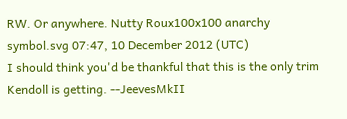RW. Or anywhere. Nutty Roux100x100 anarchy symbol.svg 07:47, 10 December 2012 (UTC)
I should think you'd be thankful that this is the only trim Kendoll is getting. --JeevesMkII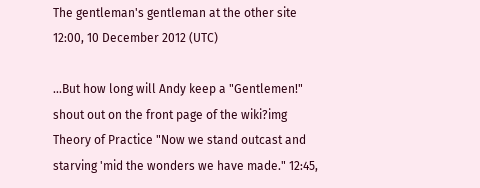The gentleman's gentleman at the other site 12:00, 10 December 2012 (UTC)

...But how long will Andy keep a "Gentlemen!" shout out on the front page of the wiki?img Theory of Practice "Now we stand outcast and starving 'mid the wonders we have made." 12:45,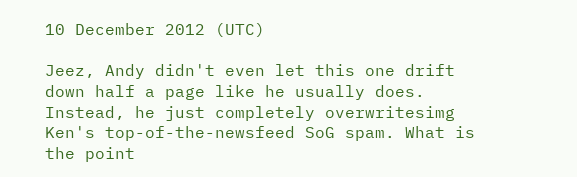10 December 2012 (UTC)

Jeez, Andy didn't even let this one drift down half a page like he usually does. Instead, he just completely overwritesimg Ken's top-of-the-newsfeed SoG spam. What is the point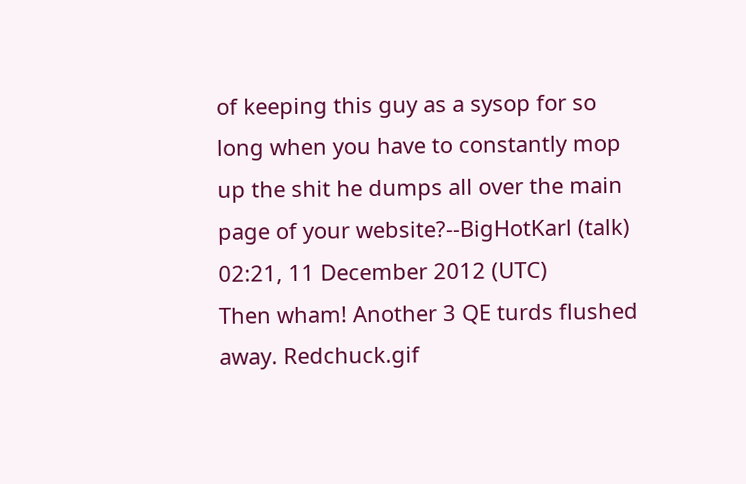of keeping this guy as a sysop for so long when you have to constantly mop up the shit he dumps all over the main page of your website?--BigHotKarl (talk) 02:21, 11 December 2012 (UTC)
Then wham! Another 3 QE turds flushed away. Redchuck.gif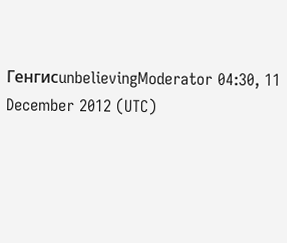ГенгисunbelievingModerator 04:30, 11 December 2012 (UTC)